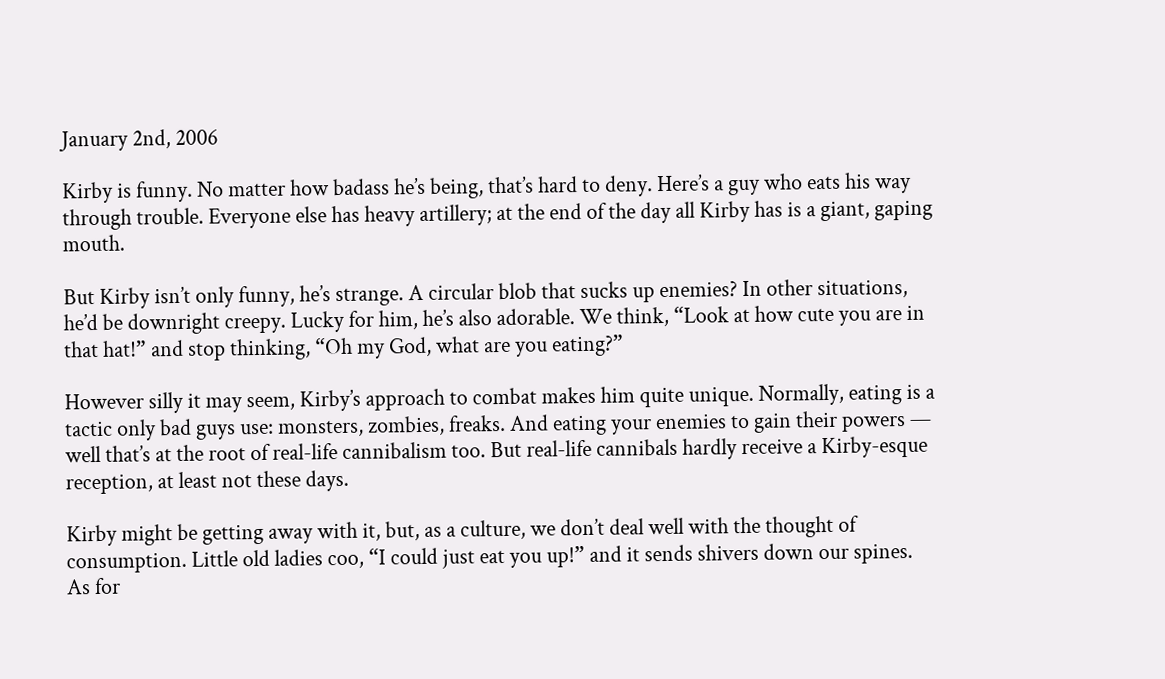January 2nd, 2006

Kirby is funny. No matter how badass he’s being, that’s hard to deny. Here’s a guy who eats his way through trouble. Everyone else has heavy artillery; at the end of the day all Kirby has is a giant, gaping mouth.

But Kirby isn’t only funny, he’s strange. A circular blob that sucks up enemies? In other situations, he’d be downright creepy. Lucky for him, he’s also adorable. We think, “Look at how cute you are in that hat!” and stop thinking, “Oh my God, what are you eating?”

However silly it may seem, Kirby’s approach to combat makes him quite unique. Normally, eating is a tactic only bad guys use: monsters, zombies, freaks. And eating your enemies to gain their powers — well that’s at the root of real-life cannibalism too. But real-life cannibals hardly receive a Kirby-esque reception, at least not these days.

Kirby might be getting away with it, but, as a culture, we don’t deal well with the thought of consumption. Little old ladies coo, “I could just eat you up!” and it sends shivers down our spines. As for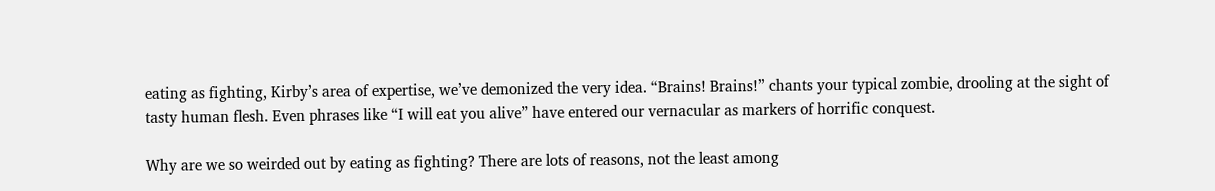eating as fighting, Kirby’s area of expertise, we’ve demonized the very idea. “Brains! Brains!” chants your typical zombie, drooling at the sight of tasty human flesh. Even phrases like “I will eat you alive” have entered our vernacular as markers of horrific conquest.

Why are we so weirded out by eating as fighting? There are lots of reasons, not the least among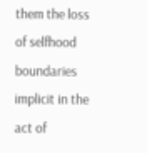them the loss of selfhood boundaries implicit in the act of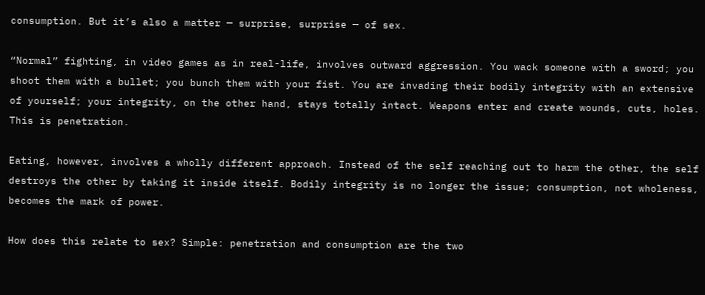consumption. But it’s also a matter — surprise, surprise — of sex.

“Normal” fighting, in video games as in real-life, involves outward aggression. You wack someone with a sword; you shoot them with a bullet; you bunch them with your fist. You are invading their bodily integrity with an extensive of yourself; your integrity, on the other hand, stays totally intact. Weapons enter and create wounds, cuts, holes. This is penetration.

Eating, however, involves a wholly different approach. Instead of the self reaching out to harm the other, the self destroys the other by taking it inside itself. Bodily integrity is no longer the issue; consumption, not wholeness, becomes the mark of power.

How does this relate to sex? Simple: penetration and consumption are the two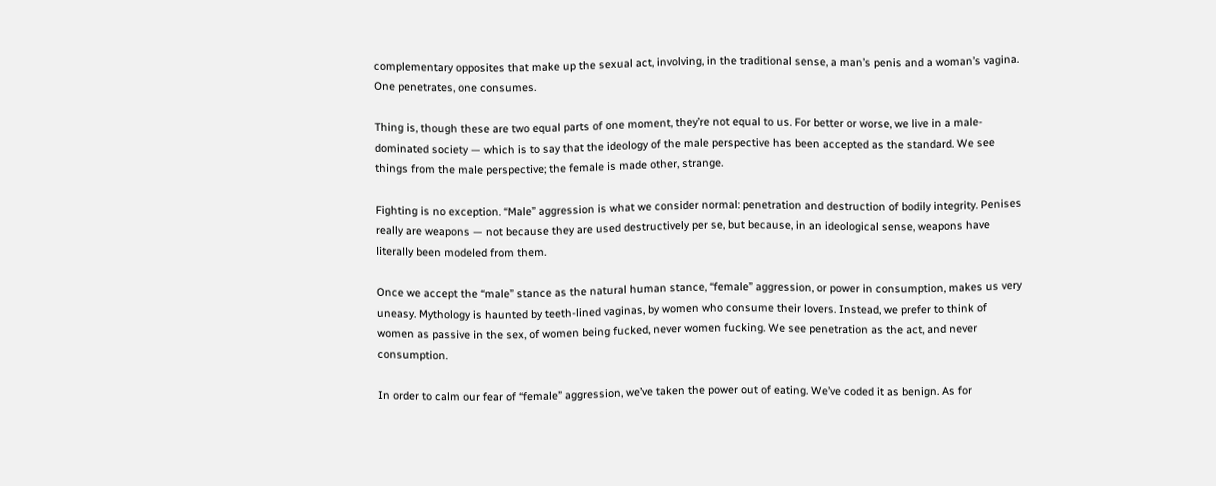complementary opposites that make up the sexual act, involving, in the traditional sense, a man’s penis and a woman’s vagina. One penetrates, one consumes.

Thing is, though these are two equal parts of one moment, they’re not equal to us. For better or worse, we live in a male-dominated society — which is to say that the ideology of the male perspective has been accepted as the standard. We see things from the male perspective; the female is made other, strange.

Fighting is no exception. “Male” aggression is what we consider normal: penetration and destruction of bodily integrity. Penises really are weapons — not because they are used destructively per se, but because, in an ideological sense, weapons have literally been modeled from them.

Once we accept the “male” stance as the natural human stance, “female” aggression, or power in consumption, makes us very uneasy. Mythology is haunted by teeth-lined vaginas, by women who consume their lovers. Instead, we prefer to think of women as passive in the sex, of women being fucked, never women fucking. We see penetration as the act, and never consumption.

In order to calm our fear of “female” aggression, we’ve taken the power out of eating. We’ve coded it as benign. As for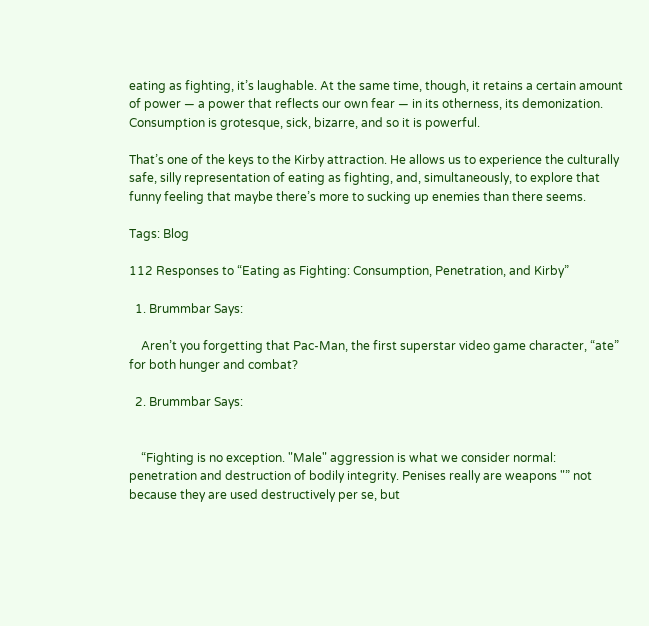eating as fighting, it’s laughable. At the same time, though, it retains a certain amount of power — a power that reflects our own fear — in its otherness, its demonization. Consumption is grotesque, sick, bizarre, and so it is powerful.

That’s one of the keys to the Kirby attraction. He allows us to experience the culturally safe, silly representation of eating as fighting, and, simultaneously, to explore that funny feeling that maybe there’s more to sucking up enemies than there seems.

Tags: Blog

112 Responses to “Eating as Fighting: Consumption, Penetration, and Kirby”

  1. Brummbar Says:

    Aren’t you forgetting that Pac-Man, the first superstar video game character, “ate” for both hunger and combat?

  2. Brummbar Says:


    “Fighting is no exception. "Male" aggression is what we consider normal: penetration and destruction of bodily integrity. Penises really are weapons "” not because they are used destructively per se, but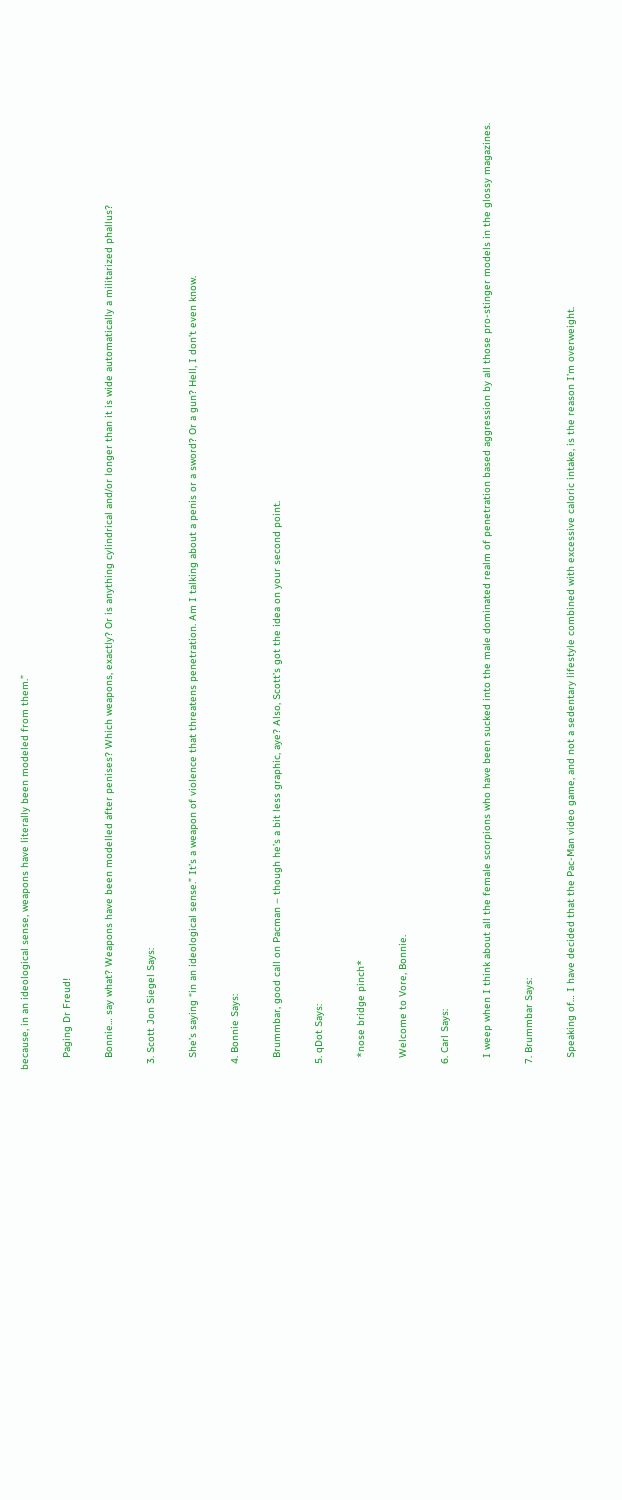because, in an ideological sense, weapons have literally been modeled from them.”

    Paging Dr Freud!

    Bonnie… say what? Weapons have been modelled after penises? Which weapons, exactly? Or is anything cylindrical and/or longer than it is wide automatically a militarized phallus?

  3. Scott Jon Siegel Says:

    She’s saying “in an ideological sense.” It’s a weapon of violence that threatens penetration. Am I talking about a penis or a sword? Or a gun? Hell, I don’t even know.

  4. Bonnie Says:

    Brummbar, good call on Pacman – though he’s a bit less graphic, aye? Also, Scott’s got the idea on your second point.

  5. qDot Says:

    *nose bridge pinch*

    Welcome to Vore, Bonnie.

  6. Carl Says:

    I weep when I think about all the female scorpions who have been sucked into the male dominated realm of penetration based aggression by all those pro-stinger models in the glossy magazines.

  7. Brummbar Says:

    Speaking of… I have decided that the Pac-Man video game, and not a sedentary lifestyle combined with excessive caloric intake, is the reason I’m overweight.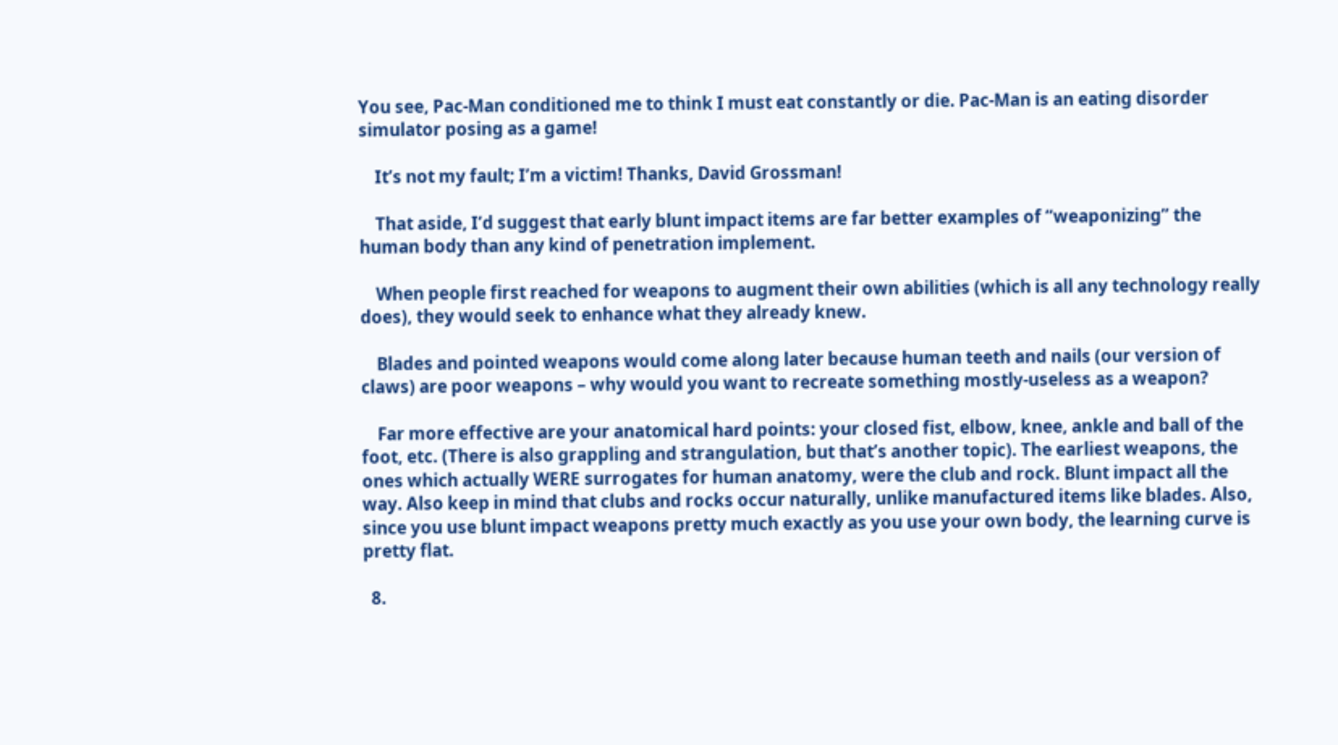You see, Pac-Man conditioned me to think I must eat constantly or die. Pac-Man is an eating disorder simulator posing as a game!

    It’s not my fault; I’m a victim! Thanks, David Grossman!

    That aside, I’d suggest that early blunt impact items are far better examples of “weaponizing” the human body than any kind of penetration implement.

    When people first reached for weapons to augment their own abilities (which is all any technology really does), they would seek to enhance what they already knew.

    Blades and pointed weapons would come along later because human teeth and nails (our version of claws) are poor weapons – why would you want to recreate something mostly-useless as a weapon?

    Far more effective are your anatomical hard points: your closed fist, elbow, knee, ankle and ball of the foot, etc. (There is also grappling and strangulation, but that’s another topic). The earliest weapons, the ones which actually WERE surrogates for human anatomy, were the club and rock. Blunt impact all the way. Also keep in mind that clubs and rocks occur naturally, unlike manufactured items like blades. Also, since you use blunt impact weapons pretty much exactly as you use your own body, the learning curve is pretty flat.

  8.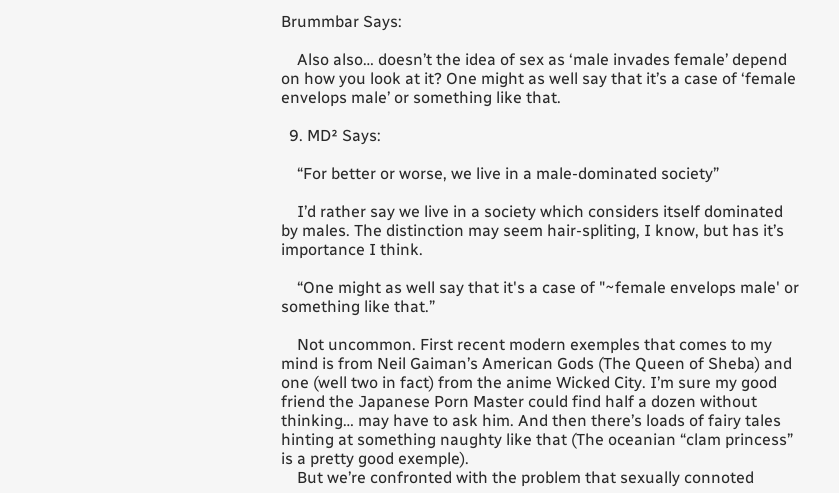Brummbar Says:

    Also also… doesn’t the idea of sex as ‘male invades female’ depend on how you look at it? One might as well say that it’s a case of ‘female envelops male’ or something like that.

  9. MD² Says:

    “For better or worse, we live in a male-dominated society”

    I’d rather say we live in a society which considers itself dominated by males. The distinction may seem hair-spliting, I know, but has it’s importance I think.

    “One might as well say that it's a case of "~female envelops male' or something like that.”

    Not uncommon. First recent modern exemples that comes to my mind is from Neil Gaiman’s American Gods (The Queen of Sheba) and one (well two in fact) from the anime Wicked City. I’m sure my good friend the Japanese Porn Master could find half a dozen without thinking… may have to ask him. And then there’s loads of fairy tales hinting at something naughty like that (The oceanian “clam princess” is a pretty good exemple).
    But we’re confronted with the problem that sexually connoted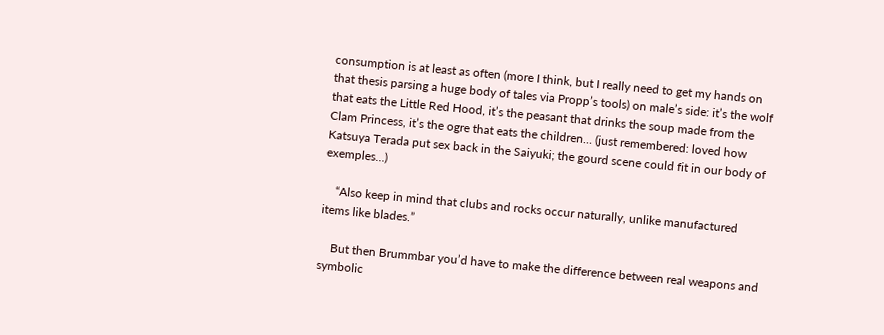consumption is at least as often (more I think, but I really need to get my hands on that thesis parsing a huge body of tales via Propp’s tools) on male’s side: it’s the wolf that eats the Little Red Hood, it’s the peasant that drinks the soup made from the Clam Princess, it’s the ogre that eats the children… (just remembered: loved how Katsuya Terada put sex back in the Saiyuki; the gourd scene could fit in our body of exemples…)

    “Also keep in mind that clubs and rocks occur naturally, unlike manufactured items like blades.”

    But then Brummbar you’d have to make the difference between real weapons and symbolic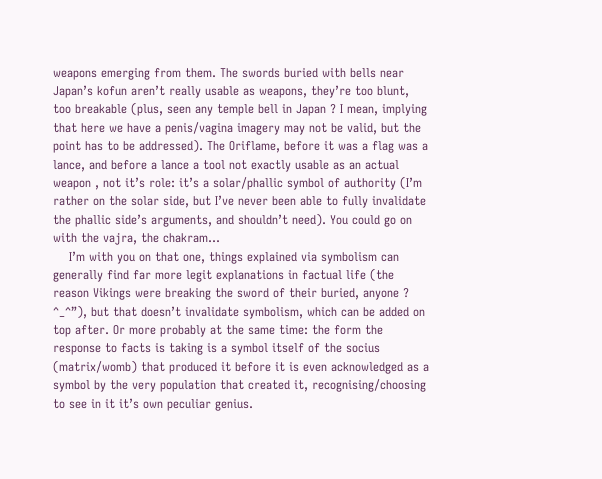weapons emerging from them. The swords buried with bells near Japan’s kofun aren’t really usable as weapons, they’re too blunt, too breakable (plus, seen any temple bell in Japan ? I mean, implying that here we have a penis/vagina imagery may not be valid, but the point has to be addressed). The Oriflame, before it was a flag was a lance, and before a lance a tool not exactly usable as an actual weapon , not it’s role: it’s a solar/phallic symbol of authority (I’m rather on the solar side, but I’ve never been able to fully invalidate the phallic side’s arguments, and shouldn’t need). You could go on with the vajra, the chakram…
    I’m with you on that one, things explained via symbolism can generally find far more legit explanations in factual life (the reason Vikings were breaking the sword of their buried, anyone ? ^_^”), but that doesn’t invalidate symbolism, which can be added on top after. Or more probably at the same time: the form the response to facts is taking is a symbol itself of the socius (matrix/womb) that produced it before it is even acknowledged as a symbol by the very population that created it, recognising/choosing to see in it it’s own peculiar genius.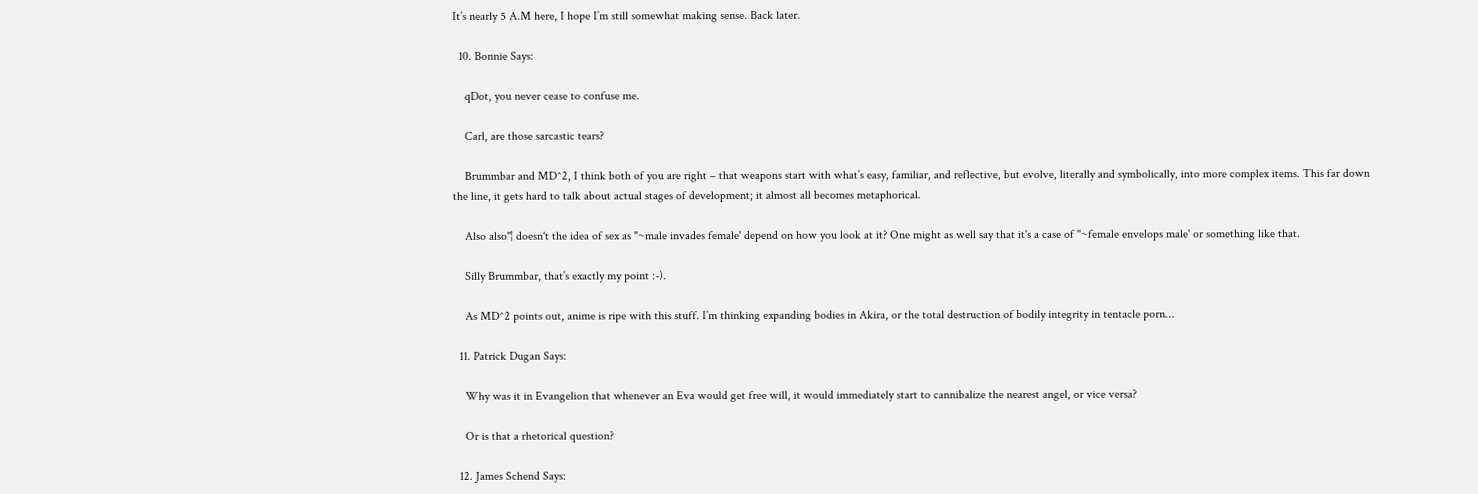It’s nearly 5 A.M here, I hope I’m still somewhat making sense. Back later.

  10. Bonnie Says:

    qDot, you never cease to confuse me.

    Carl, are those sarcastic tears?

    Brummbar and MD^2, I think both of you are right – that weapons start with what’s easy, familiar, and reflective, but evolve, literally and symbolically, into more complex items. This far down the line, it gets hard to talk about actual stages of development; it almost all becomes metaphorical.

    Also also"¦ doesn't the idea of sex as "~male invades female' depend on how you look at it? One might as well say that it's a case of "~female envelops male' or something like that.

    Silly Brummbar, that’s exactly my point :-).

    As MD^2 points out, anime is ripe with this stuff. I’m thinking expanding bodies in Akira, or the total destruction of bodily integrity in tentacle porn…

  11. Patrick Dugan Says:

    Why was it in Evangelion that whenever an Eva would get free will, it would immediately start to cannibalize the nearest angel, or vice versa?

    Or is that a rhetorical question?

  12. James Schend Says: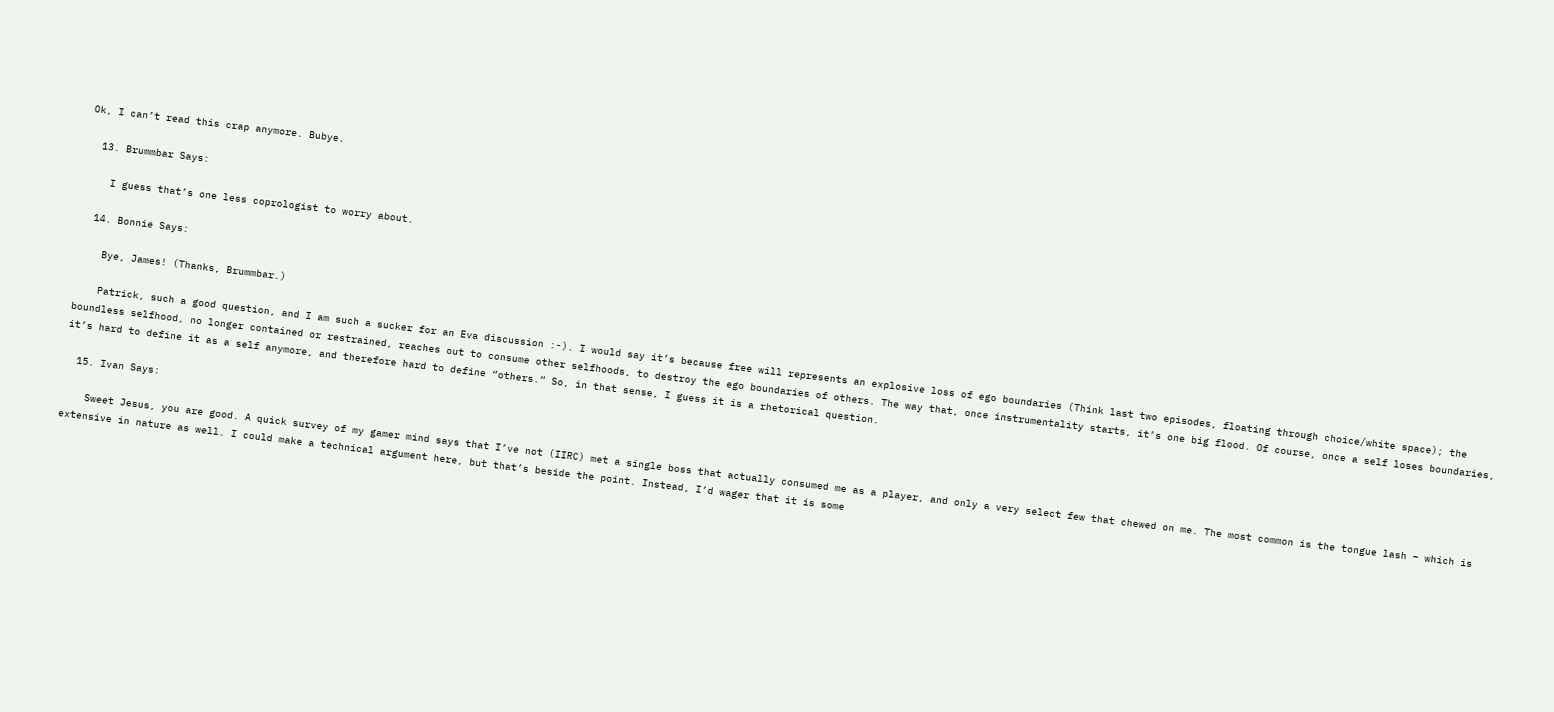Ok, I can’t read this crap anymore. Bubye.

  13. Brummbar Says:

    I guess that’s one less coprologist to worry about.

  14. Bonnie Says:

    Bye, James! (Thanks, Brummbar.)

    Patrick, such a good question, and I am such a sucker for an Eva discussion :-). I would say it’s because free will represents an explosive loss of ego boundaries (Think last two episodes, floating through choice/white space); the boundless selfhood, no longer contained or restrained, reaches out to consume other selfhoods, to destroy the ego boundaries of others. The way that, once instrumentality starts, it’s one big flood. Of course, once a self loses boundaries, it’s hard to define it as a self anymore, and therefore hard to define “others.” So, in that sense, I guess it is a rhetorical question.

  15. Ivan Says:

    Sweet Jesus, you are good. A quick survey of my gamer mind says that I’ve not (IIRC) met a single boss that actually consumed me as a player, and only a very select few that chewed on me. The most common is the tongue lash – which is extensive in nature as well. I could make a technical argument here, but that’s beside the point. Instead, I’d wager that it is some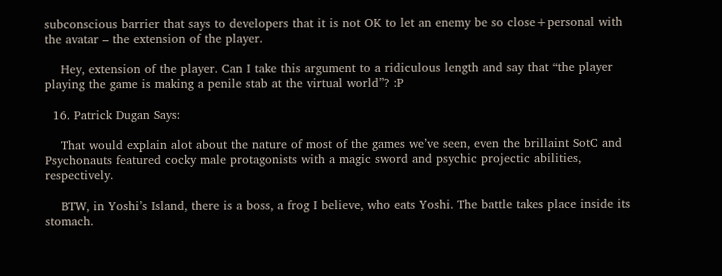subconscious barrier that says to developers that it is not OK to let an enemy be so close+personal with the avatar – the extension of the player.

    Hey, extension of the player. Can I take this argument to a ridiculous length and say that “the player playing the game is making a penile stab at the virtual world”? :P

  16. Patrick Dugan Says:

    That would explain alot about the nature of most of the games we’ve seen, even the brillaint SotC and Psychonauts featured cocky male protagonists with a magic sword and psychic projectic abilities, respectively.

    BTW, in Yoshi’s Island, there is a boss, a frog I believe, who eats Yoshi. The battle takes place inside its stomach.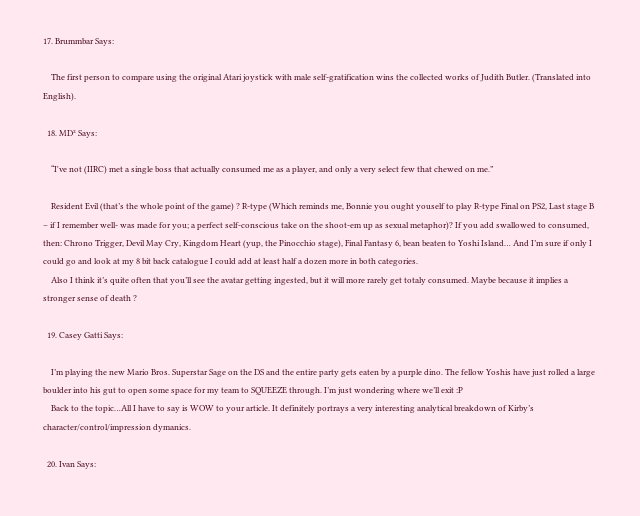17. Brummbar Says:

    The first person to compare using the original Atari joystick with male self-gratification wins the collected works of Judith Butler. (Translated into English).

  18. MD² Says:

    “I've not (IIRC) met a single boss that actually consumed me as a player, and only a very select few that chewed on me.”

    Resident Evil (that’s the whole point of the game) ? R-type (Which reminds me, Bonnie you ought youself to play R-type Final on PS2, Last stage B – if I remember well- was made for you; a perfect self-conscious take on the shoot-em up as sexual metaphor)? If you add swallowed to consumed, then: Chrono Trigger, Devil May Cry, Kingdom Heart (yup, the Pinocchio stage), Final Fantasy 6, bean beaten to Yoshi Island… And I’m sure if only I could go and look at my 8 bit back catalogue I could add at least half a dozen more in both categories.
    Also I think it’s quite often that you’ll see the avatar getting ingested, but it will more rarely get totaly consumed. Maybe because it implies a stronger sense of death ?

  19. Casey Gatti Says:

    I’m playing the new Mario Bros. Superstar Sage on the DS and the entire party gets eaten by a purple dino. The fellow Yoshis have just rolled a large boulder into his gut to open some space for my team to SQUEEZE through. I’m just wondering where we’ll exit :P
    Back to the topic…All I have to say is WOW to your article. It definitely portrays a very interesting analytical breakdown of Kirby’s character/control/impression dymanics.

  20. Ivan Says: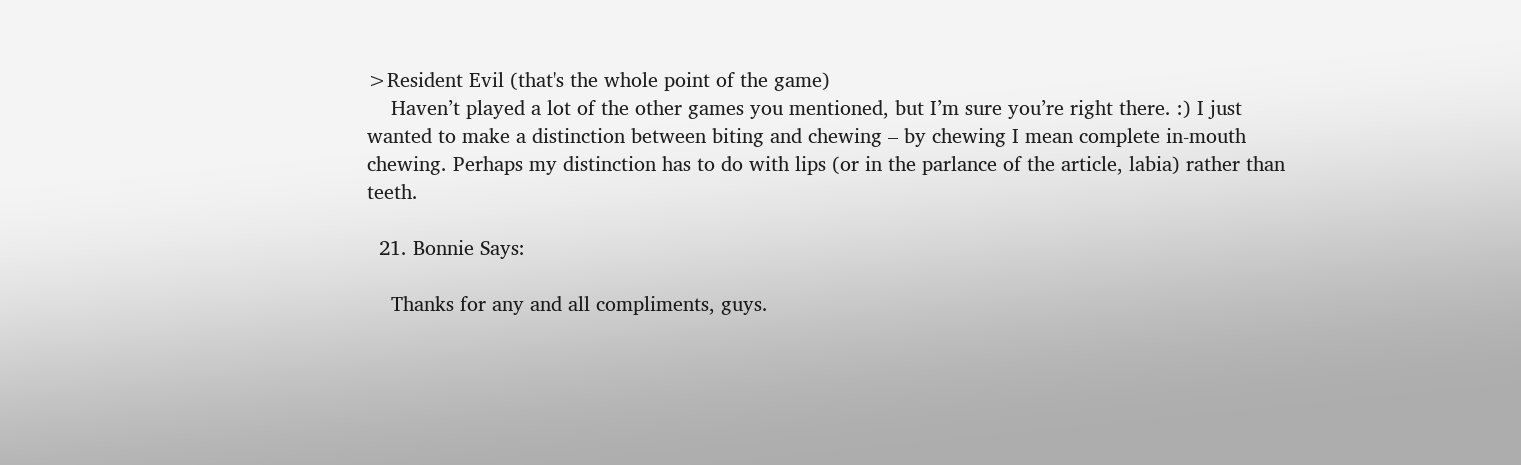>Resident Evil (that's the whole point of the game)
    Haven’t played a lot of the other games you mentioned, but I’m sure you’re right there. :) I just wanted to make a distinction between biting and chewing – by chewing I mean complete in-mouth chewing. Perhaps my distinction has to do with lips (or in the parlance of the article, labia) rather than teeth.

  21. Bonnie Says:

    Thanks for any and all compliments, guys.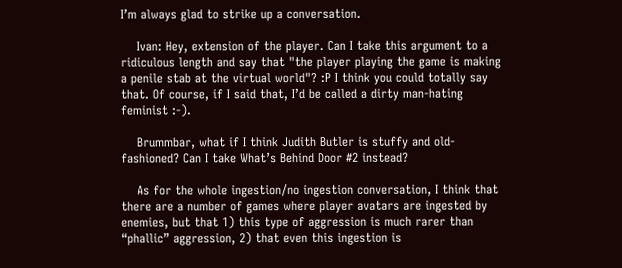I’m always glad to strike up a conversation.

    Ivan: Hey, extension of the player. Can I take this argument to a ridiculous length and say that "the player playing the game is making a penile stab at the virtual world"? :P I think you could totally say that. Of course, if I said that, I’d be called a dirty man-hating feminist :-).

    Brummbar, what if I think Judith Butler is stuffy and old-fashioned? Can I take What’s Behind Door #2 instead?

    As for the whole ingestion/no ingestion conversation, I think that there are a number of games where player avatars are ingested by enemies, but that 1) this type of aggression is much rarer than “phallic” aggression, 2) that even this ingestion is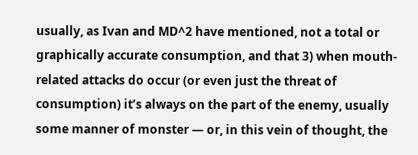usually, as Ivan and MD^2 have mentioned, not a total or graphically accurate consumption, and that 3) when mouth-related attacks do occur (or even just the threat of consumption) it’s always on the part of the enemy, usually some manner of monster — or, in this vein of thought, the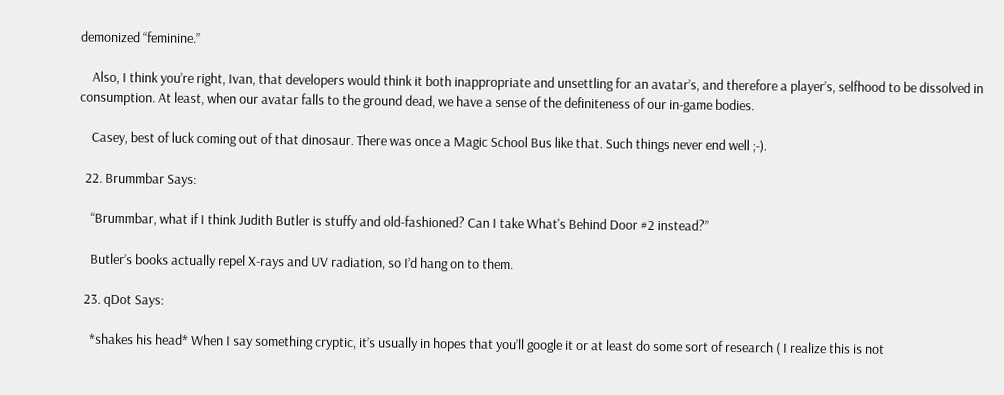demonized “feminine.”

    Also, I think you’re right, Ivan, that developers would think it both inappropriate and unsettling for an avatar’s, and therefore a player’s, selfhood to be dissolved in consumption. At least, when our avatar falls to the ground dead, we have a sense of the definiteness of our in-game bodies.

    Casey, best of luck coming out of that dinosaur. There was once a Magic School Bus like that. Such things never end well ;-).

  22. Brummbar Says:

    “Brummbar, what if I think Judith Butler is stuffy and old-fashioned? Can I take What's Behind Door #2 instead?”

    Butler’s books actually repel X-rays and UV radiation, so I’d hang on to them.

  23. qDot Says:

    *shakes his head* When I say something cryptic, it’s usually in hopes that you’ll google it or at least do some sort of research ( I realize this is not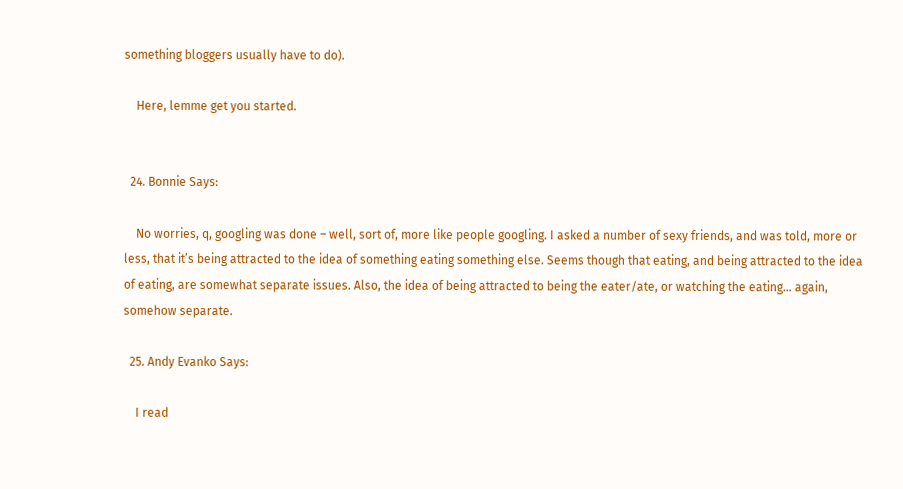something bloggers usually have to do).

    Here, lemme get you started.


  24. Bonnie Says:

    No worries, q, googling was done – well, sort of, more like people googling. I asked a number of sexy friends, and was told, more or less, that it’s being attracted to the idea of something eating something else. Seems though that eating, and being attracted to the idea of eating, are somewhat separate issues. Also, the idea of being attracted to being the eater/ate, or watching the eating… again, somehow separate.

  25. Andy Evanko Says:

    I read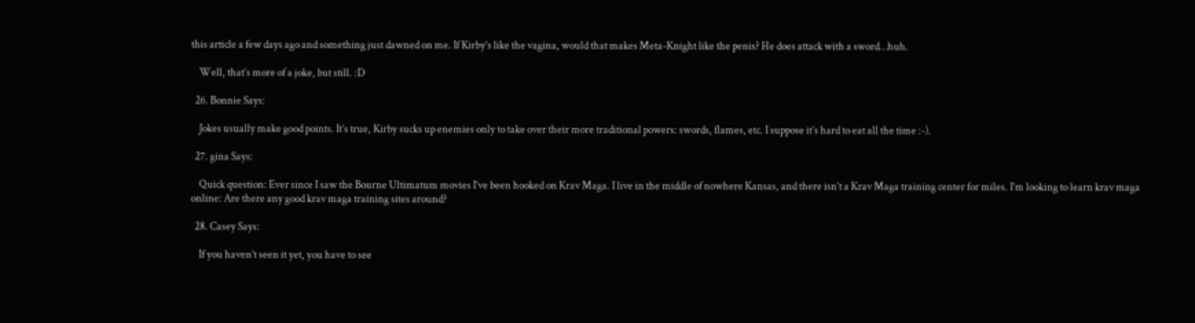this article a few days ago and something just dawned on me. If Kirby’s like the vagina, would that makes Meta-Knight like the penis? He does attack with a sword…huh.

    Well, that’s more of a joke, but still. :D

  26. Bonnie Says:

    Jokes usually make good points. It’s true, Kirby sucks up enemies only to take over their more traditional powers: swords, flames, etc. I suppose it’s hard to eat all the time :-).

  27. gina Says:

    Quick question: Ever since I saw the Bourne Ultimatum movies I’ve been hooked on Krav Maga. I live in the middle of nowhere Kansas, and there isn’t a Krav Maga training center for miles. I’m looking to learn krav maga online: Are there any good krav maga training sites around?

  28. Casey Says:

    If you haven’t seen it yet, you have to see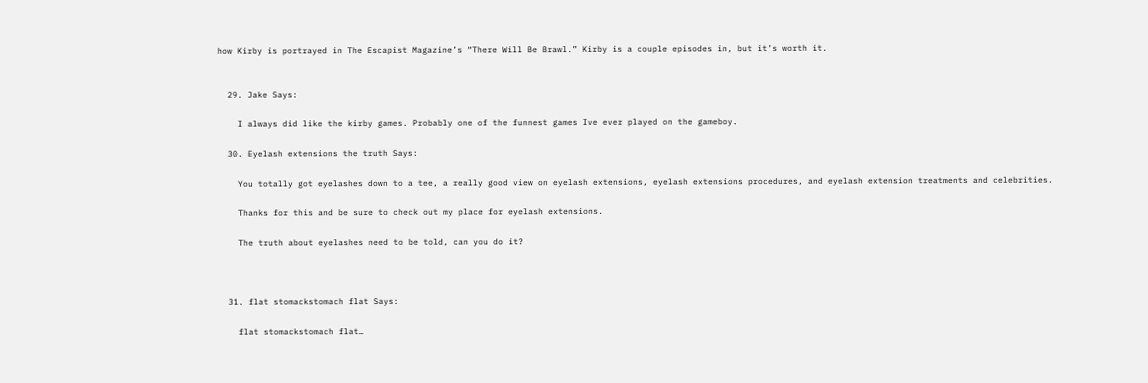how Kirby is portrayed in The Escapist Magazine’s “There Will Be Brawl.” Kirby is a couple episodes in, but it’s worth it.


  29. Jake Says:

    I always did like the kirby games. Probably one of the funnest games Ive ever played on the gameboy.

  30. Eyelash extensions the truth Says:

    You totally got eyelashes down to a tee, a really good view on eyelash extensions, eyelash extensions procedures, and eyelash extension treatments and celebrities.

    Thanks for this and be sure to check out my place for eyelash extensions.

    The truth about eyelashes need to be told, can you do it?



  31. flat stomackstomach flat Says:

    flat stomackstomach flat…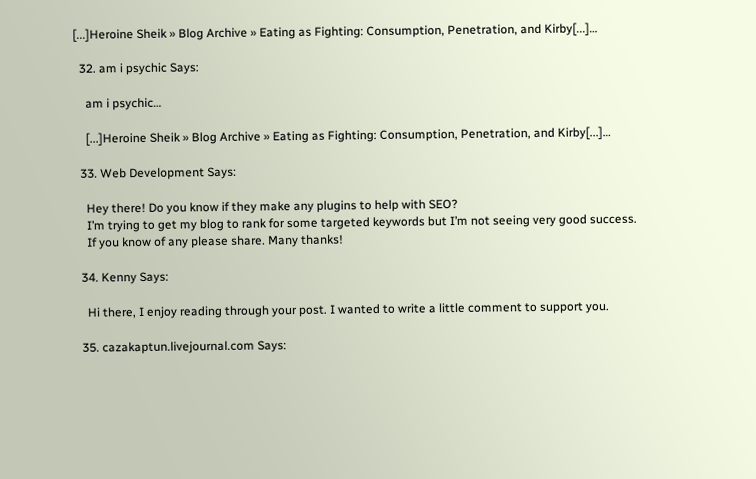[...]Heroine Sheik » Blog Archive » Eating as Fighting: Consumption, Penetration, and Kirby[...]…

  32. am i psychic Says:

    am i psychic…

    [...]Heroine Sheik » Blog Archive » Eating as Fighting: Consumption, Penetration, and Kirby[...]…

  33. Web Development Says:

    Hey there! Do you know if they make any plugins to help with SEO?
    I’m trying to get my blog to rank for some targeted keywords but I’m not seeing very good success.
    If you know of any please share. Many thanks!

  34. Kenny Says:

    Hi there, I enjoy reading through your post. I wanted to write a little comment to support you.

  35. cazakaptun.livejournal.com Says: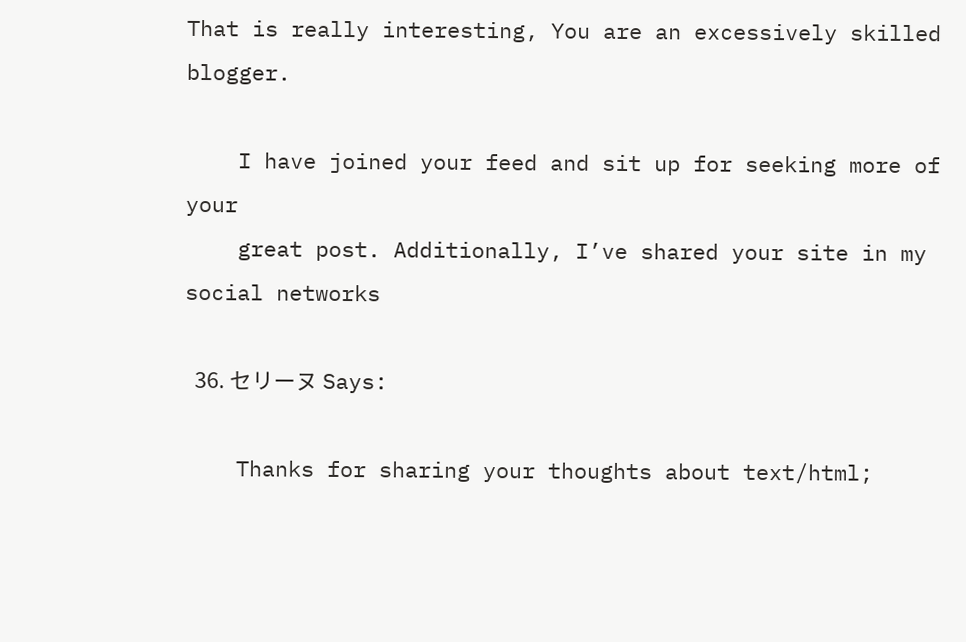That is really interesting, You are an excessively skilled blogger.

    I have joined your feed and sit up for seeking more of your
    great post. Additionally, I’ve shared your site in my social networks

  36. セリーヌ Says:

    Thanks for sharing your thoughts about text/html;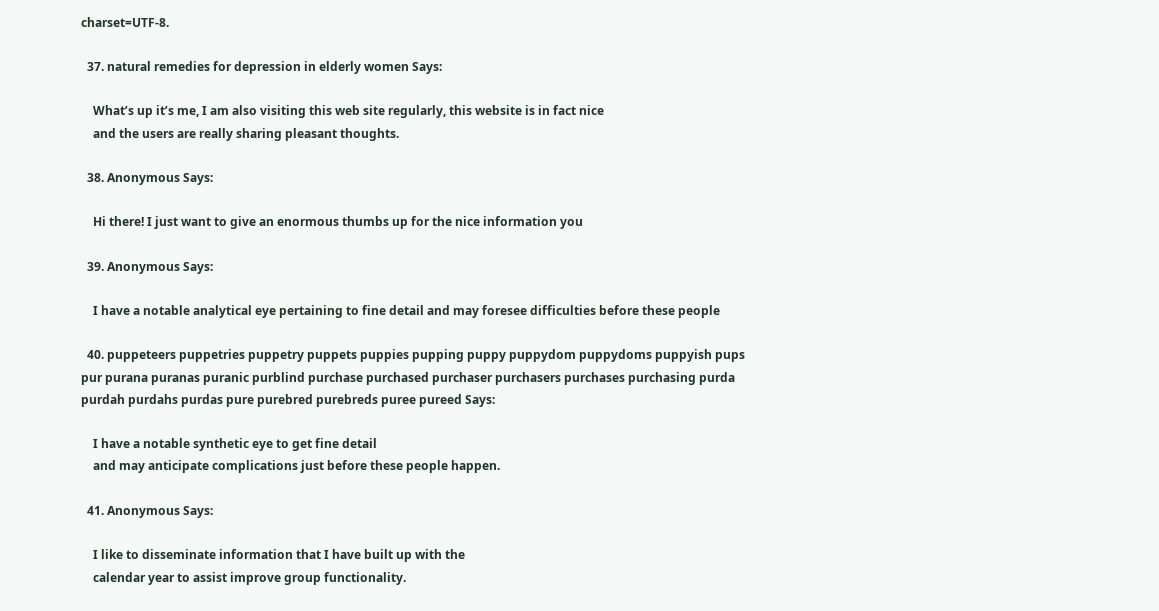charset=UTF-8.

  37. natural remedies for depression in elderly women Says:

    What’s up it’s me, I am also visiting this web site regularly, this website is in fact nice
    and the users are really sharing pleasant thoughts.

  38. Anonymous Says:

    Hi there! I just want to give an enormous thumbs up for the nice information you

  39. Anonymous Says:

    I have a notable analytical eye pertaining to fine detail and may foresee difficulties before these people

  40. puppeteers puppetries puppetry puppets puppies pupping puppy puppydom puppydoms puppyish pups pur purana puranas puranic purblind purchase purchased purchaser purchasers purchases purchasing purda purdah purdahs purdas pure purebred purebreds puree pureed Says:

    I have a notable synthetic eye to get fine detail
    and may anticipate complications just before these people happen.

  41. Anonymous Says:

    I like to disseminate information that I have built up with the
    calendar year to assist improve group functionality.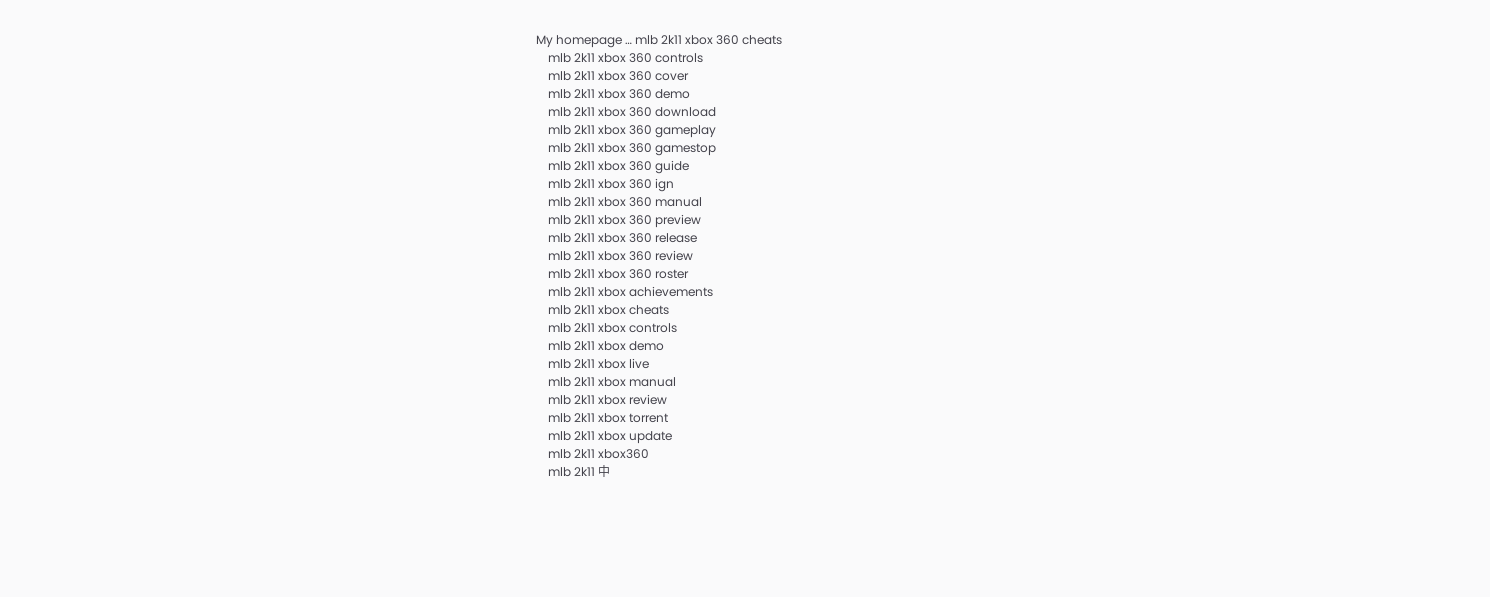My homepage … mlb 2k11 xbox 360 cheats
    mlb 2k11 xbox 360 controls
    mlb 2k11 xbox 360 cover
    mlb 2k11 xbox 360 demo
    mlb 2k11 xbox 360 download
    mlb 2k11 xbox 360 gameplay
    mlb 2k11 xbox 360 gamestop
    mlb 2k11 xbox 360 guide
    mlb 2k11 xbox 360 ign
    mlb 2k11 xbox 360 manual
    mlb 2k11 xbox 360 preview
    mlb 2k11 xbox 360 release
    mlb 2k11 xbox 360 review
    mlb 2k11 xbox 360 roster
    mlb 2k11 xbox achievements
    mlb 2k11 xbox cheats
    mlb 2k11 xbox controls
    mlb 2k11 xbox demo
    mlb 2k11 xbox live
    mlb 2k11 xbox manual
    mlb 2k11 xbox review
    mlb 2k11 xbox torrent
    mlb 2k11 xbox update
    mlb 2k11 xbox360
    mlb 2k11 中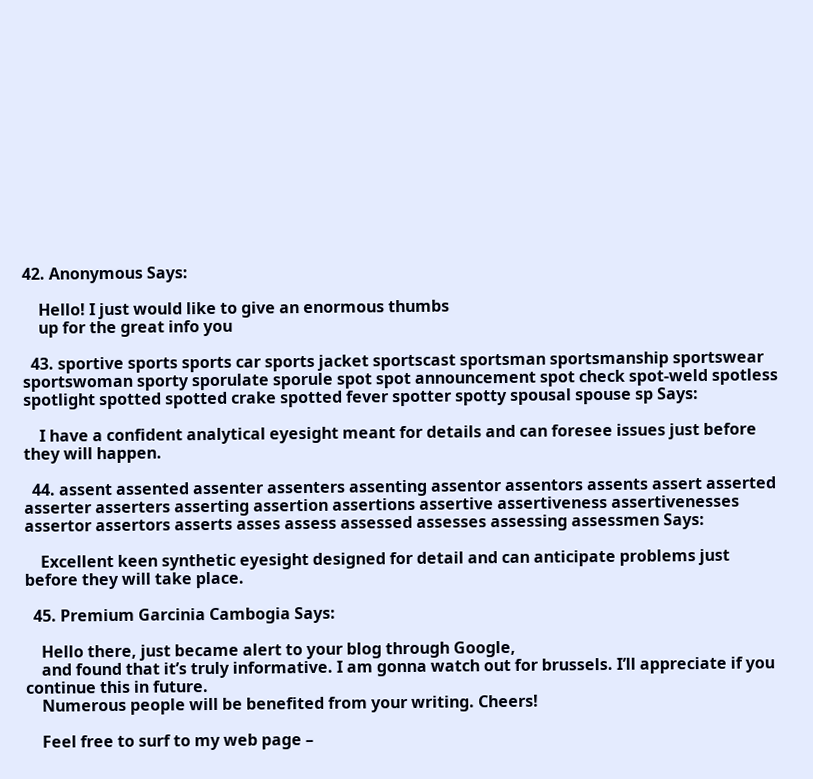42. Anonymous Says:

    Hello! I just would like to give an enormous thumbs
    up for the great info you

  43. sportive sports sports car sports jacket sportscast sportsman sportsmanship sportswear sportswoman sporty sporulate sporule spot spot announcement spot check spot-weld spotless spotlight spotted spotted crake spotted fever spotter spotty spousal spouse sp Says:

    I have a confident analytical eyesight meant for details and can foresee issues just before they will happen.

  44. assent assented assenter assenters assenting assentor assentors assents assert asserted asserter asserters asserting assertion assertions assertive assertiveness assertivenesses assertor assertors asserts asses assess assessed assesses assessing assessmen Says:

    Excellent keen synthetic eyesight designed for detail and can anticipate problems just before they will take place.

  45. Premium Garcinia Cambogia Says:

    Hello there, just became alert to your blog through Google,
    and found that it’s truly informative. I am gonna watch out for brussels. I’ll appreciate if you continue this in future.
    Numerous people will be benefited from your writing. Cheers!

    Feel free to surf to my web page –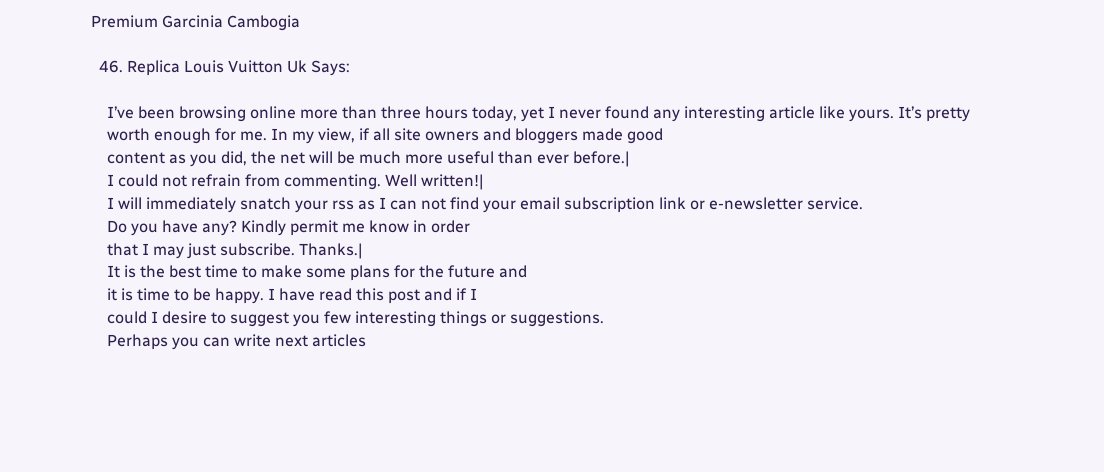Premium Garcinia Cambogia

  46. Replica Louis Vuitton Uk Says:

    I’ve been browsing online more than three hours today, yet I never found any interesting article like yours. It’s pretty
    worth enough for me. In my view, if all site owners and bloggers made good
    content as you did, the net will be much more useful than ever before.|
    I could not refrain from commenting. Well written!|
    I will immediately snatch your rss as I can not find your email subscription link or e-newsletter service.
    Do you have any? Kindly permit me know in order
    that I may just subscribe. Thanks.|
    It is the best time to make some plans for the future and
    it is time to be happy. I have read this post and if I
    could I desire to suggest you few interesting things or suggestions.
    Perhaps you can write next articles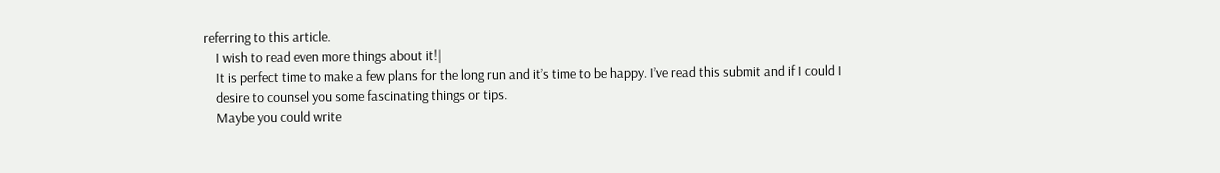referring to this article.
    I wish to read even more things about it!|
    It is perfect time to make a few plans for the long run and it’s time to be happy. I’ve read this submit and if I could I
    desire to counsel you some fascinating things or tips.
    Maybe you could write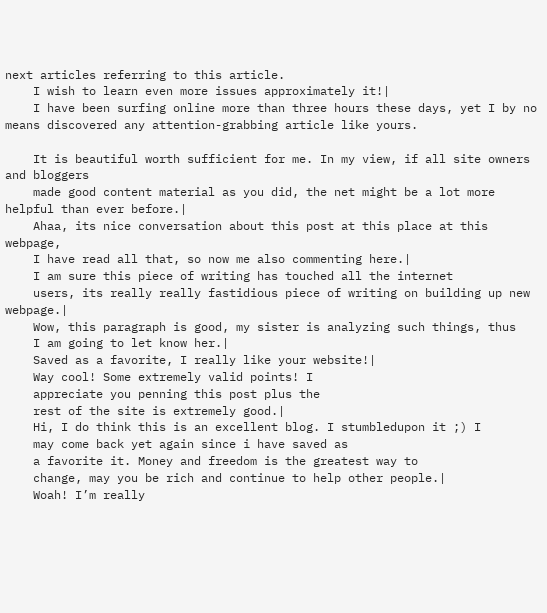next articles referring to this article.
    I wish to learn even more issues approximately it!|
    I have been surfing online more than three hours these days, yet I by no means discovered any attention-grabbing article like yours.

    It is beautiful worth sufficient for me. In my view, if all site owners and bloggers
    made good content material as you did, the net might be a lot more helpful than ever before.|
    Ahaa, its nice conversation about this post at this place at this webpage,
    I have read all that, so now me also commenting here.|
    I am sure this piece of writing has touched all the internet
    users, its really really fastidious piece of writing on building up new webpage.|
    Wow, this paragraph is good, my sister is analyzing such things, thus
    I am going to let know her.|
    Saved as a favorite, I really like your website!|
    Way cool! Some extremely valid points! I
    appreciate you penning this post plus the
    rest of the site is extremely good.|
    Hi, I do think this is an excellent blog. I stumbledupon it ;) I
    may come back yet again since i have saved as
    a favorite it. Money and freedom is the greatest way to
    change, may you be rich and continue to help other people.|
    Woah! I’m really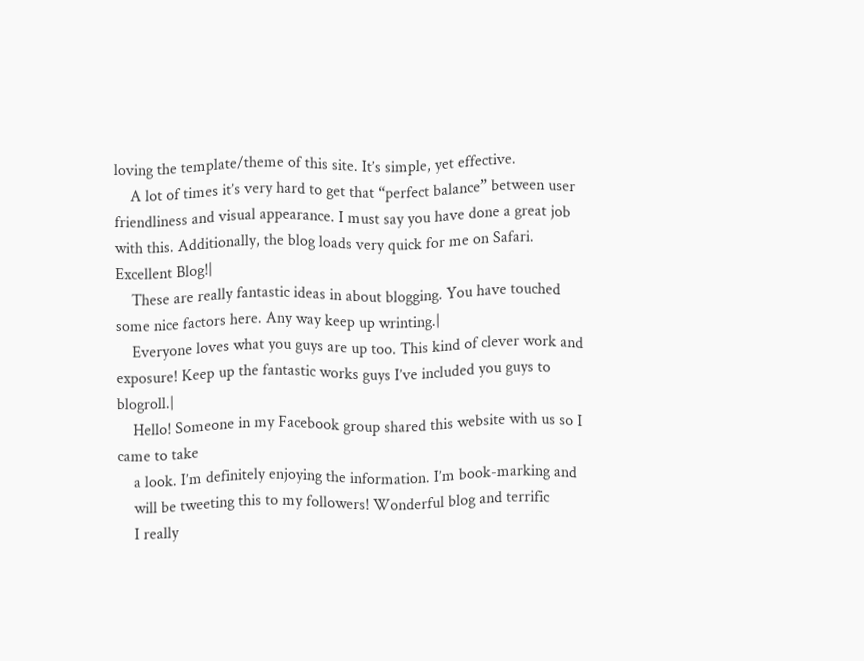loving the template/theme of this site. It’s simple, yet effective.
    A lot of times it’s very hard to get that “perfect balance” between user friendliness and visual appearance. I must say you have done a great job with this. Additionally, the blog loads very quick for me on Safari. Excellent Blog!|
    These are really fantastic ideas in about blogging. You have touched some nice factors here. Any way keep up wrinting.|
    Everyone loves what you guys are up too. This kind of clever work and exposure! Keep up the fantastic works guys I’ve included you guys to blogroll.|
    Hello! Someone in my Facebook group shared this website with us so I came to take
    a look. I’m definitely enjoying the information. I’m book-marking and
    will be tweeting this to my followers! Wonderful blog and terrific
    I really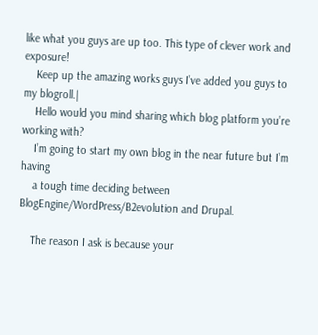like what you guys are up too. This type of clever work and exposure!
    Keep up the amazing works guys I’ve added you guys to my blogroll.|
    Hello would you mind sharing which blog platform you’re working with?
    I’m going to start my own blog in the near future but I’m having
    a tough time deciding between BlogEngine/WordPress/B2evolution and Drupal.

    The reason I ask is because your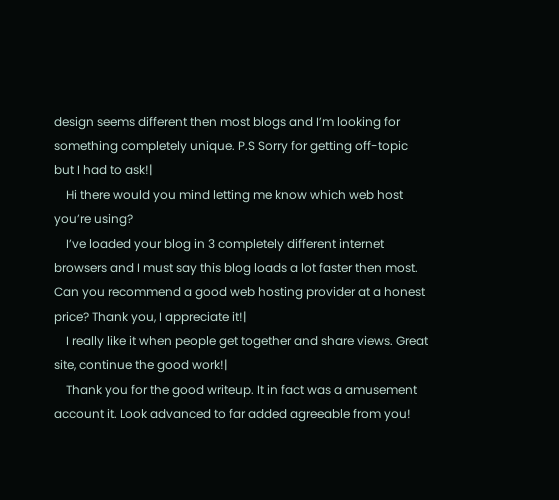design seems different then most blogs and I’m looking for something completely unique. P.S Sorry for getting off-topic but I had to ask!|
    Hi there would you mind letting me know which web host you’re using?
    I’ve loaded your blog in 3 completely different internet browsers and I must say this blog loads a lot faster then most. Can you recommend a good web hosting provider at a honest price? Thank you, I appreciate it!|
    I really like it when people get together and share views. Great site, continue the good work!|
    Thank you for the good writeup. It in fact was a amusement account it. Look advanced to far added agreeable from you!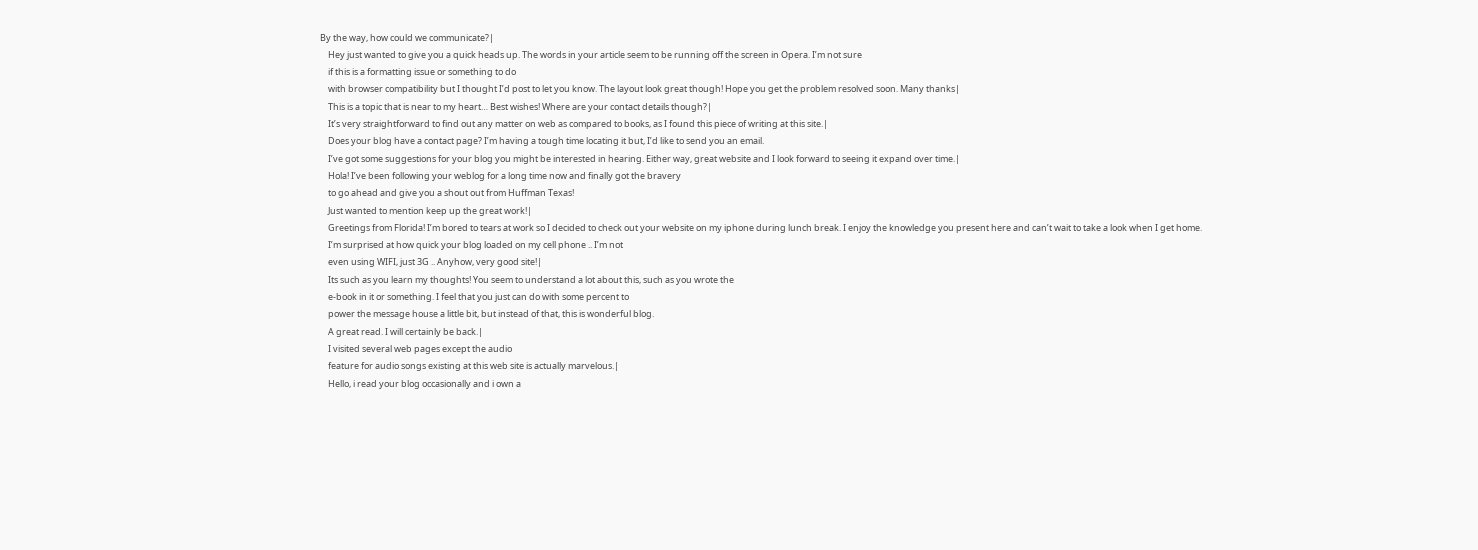By the way, how could we communicate?|
    Hey just wanted to give you a quick heads up. The words in your article seem to be running off the screen in Opera. I’m not sure
    if this is a formatting issue or something to do
    with browser compatibility but I thought I’d post to let you know. The layout look great though! Hope you get the problem resolved soon. Many thanks|
    This is a topic that is near to my heart… Best wishes! Where are your contact details though?|
    It’s very straightforward to find out any matter on web as compared to books, as I found this piece of writing at this site.|
    Does your blog have a contact page? I’m having a tough time locating it but, I’d like to send you an email.
    I’ve got some suggestions for your blog you might be interested in hearing. Either way, great website and I look forward to seeing it expand over time.|
    Hola! I’ve been following your weblog for a long time now and finally got the bravery
    to go ahead and give you a shout out from Huffman Texas!
    Just wanted to mention keep up the great work!|
    Greetings from Florida! I’m bored to tears at work so I decided to check out your website on my iphone during lunch break. I enjoy the knowledge you present here and can’t wait to take a look when I get home.
    I’m surprised at how quick your blog loaded on my cell phone .. I’m not
    even using WIFI, just 3G .. Anyhow, very good site!|
    Its such as you learn my thoughts! You seem to understand a lot about this, such as you wrote the
    e-book in it or something. I feel that you just can do with some percent to
    power the message house a little bit, but instead of that, this is wonderful blog.
    A great read. I will certainly be back.|
    I visited several web pages except the audio
    feature for audio songs existing at this web site is actually marvelous.|
    Hello, i read your blog occasionally and i own a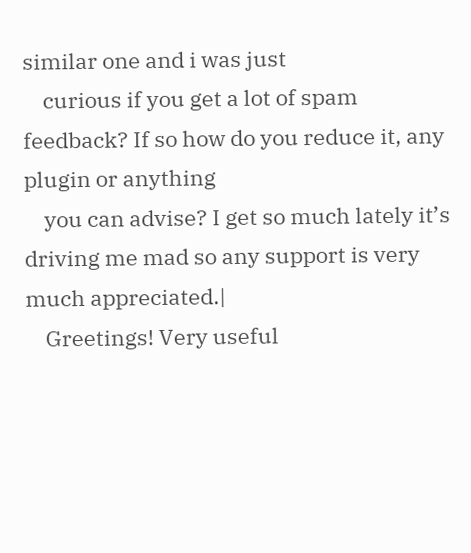similar one and i was just
    curious if you get a lot of spam feedback? If so how do you reduce it, any plugin or anything
    you can advise? I get so much lately it’s driving me mad so any support is very much appreciated.|
    Greetings! Very useful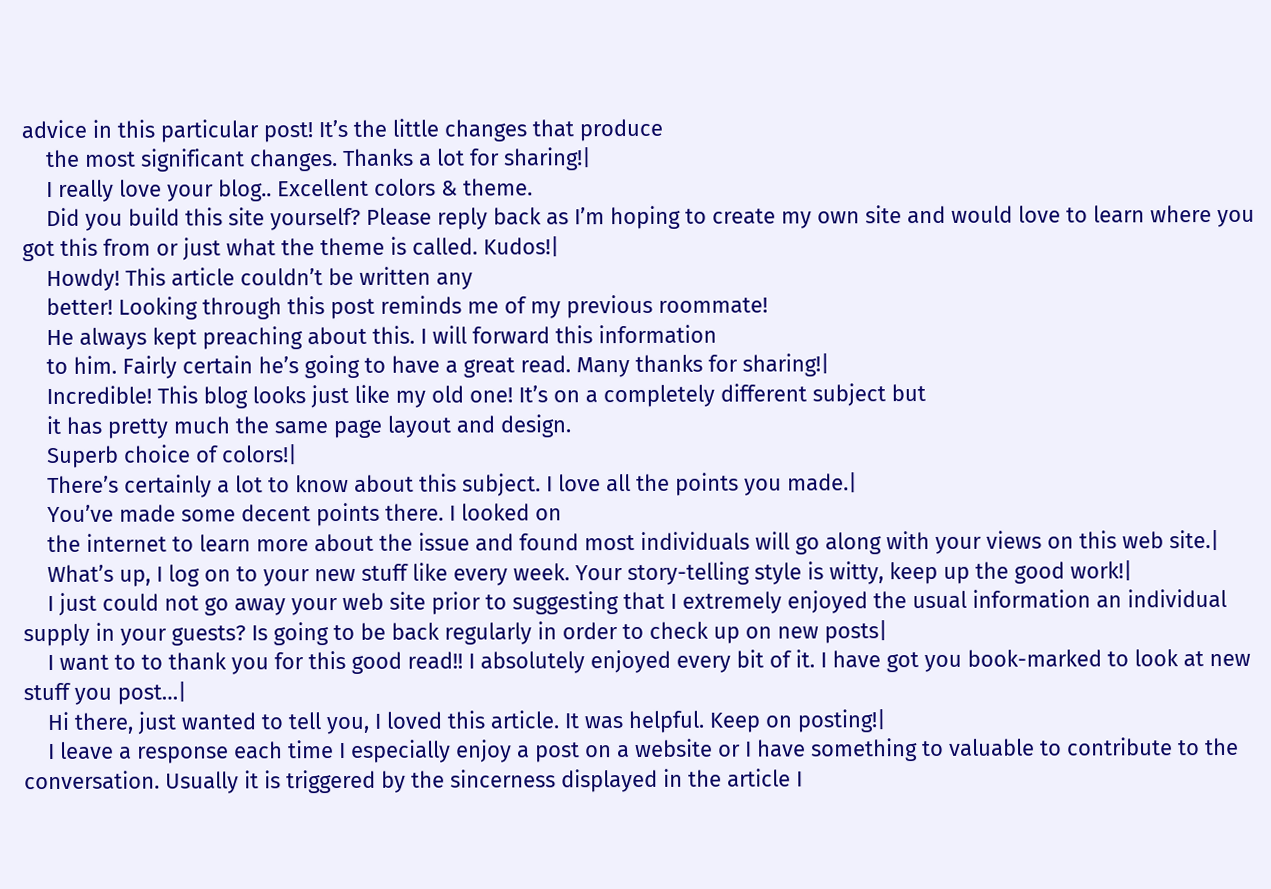advice in this particular post! It’s the little changes that produce
    the most significant changes. Thanks a lot for sharing!|
    I really love your blog.. Excellent colors & theme.
    Did you build this site yourself? Please reply back as I’m hoping to create my own site and would love to learn where you got this from or just what the theme is called. Kudos!|
    Howdy! This article couldn’t be written any
    better! Looking through this post reminds me of my previous roommate!
    He always kept preaching about this. I will forward this information
    to him. Fairly certain he’s going to have a great read. Many thanks for sharing!|
    Incredible! This blog looks just like my old one! It’s on a completely different subject but
    it has pretty much the same page layout and design.
    Superb choice of colors!|
    There’s certainly a lot to know about this subject. I love all the points you made.|
    You’ve made some decent points there. I looked on
    the internet to learn more about the issue and found most individuals will go along with your views on this web site.|
    What’s up, I log on to your new stuff like every week. Your story-telling style is witty, keep up the good work!|
    I just could not go away your web site prior to suggesting that I extremely enjoyed the usual information an individual supply in your guests? Is going to be back regularly in order to check up on new posts|
    I want to to thank you for this good read!! I absolutely enjoyed every bit of it. I have got you book-marked to look at new stuff you post…|
    Hi there, just wanted to tell you, I loved this article. It was helpful. Keep on posting!|
    I leave a response each time I especially enjoy a post on a website or I have something to valuable to contribute to the conversation. Usually it is triggered by the sincerness displayed in the article I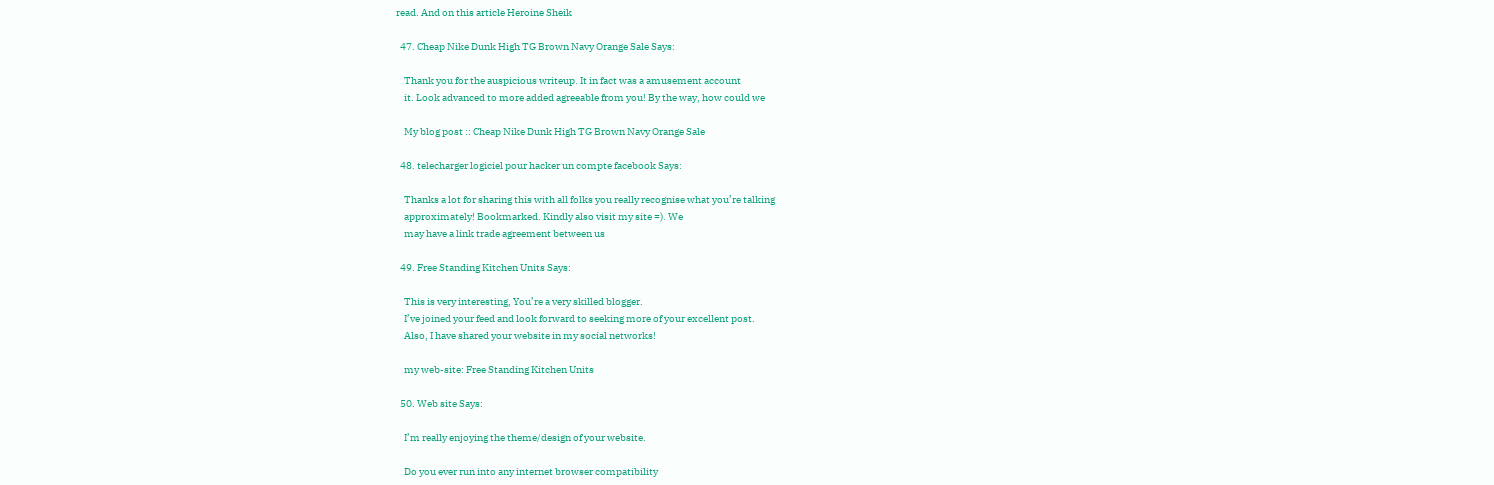read. And on this article Heroine Sheik

  47. Cheap Nike Dunk High TG Brown Navy Orange Sale Says:

    Thank you for the auspicious writeup. It in fact was a amusement account
    it. Look advanced to more added agreeable from you! By the way, how could we

    My blog post :: Cheap Nike Dunk High TG Brown Navy Orange Sale

  48. telecharger logiciel pour hacker un compte facebook Says:

    Thanks a lot for sharing this with all folks you really recognise what you’re talking
    approximately! Bookmarked. Kindly also visit my site =). We
    may have a link trade agreement between us

  49. Free Standing Kitchen Units Says:

    This is very interesting, You’re a very skilled blogger.
    I’ve joined your feed and look forward to seeking more of your excellent post.
    Also, I have shared your website in my social networks!

    my web-site: Free Standing Kitchen Units

  50. Web site Says:

    I’m really enjoying the theme/design of your website.

    Do you ever run into any internet browser compatibility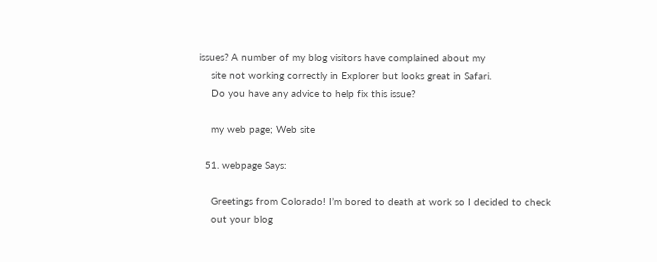issues? A number of my blog visitors have complained about my
    site not working correctly in Explorer but looks great in Safari.
    Do you have any advice to help fix this issue?

    my web page; Web site

  51. webpage Says:

    Greetings from Colorado! I’m bored to death at work so I decided to check
    out your blog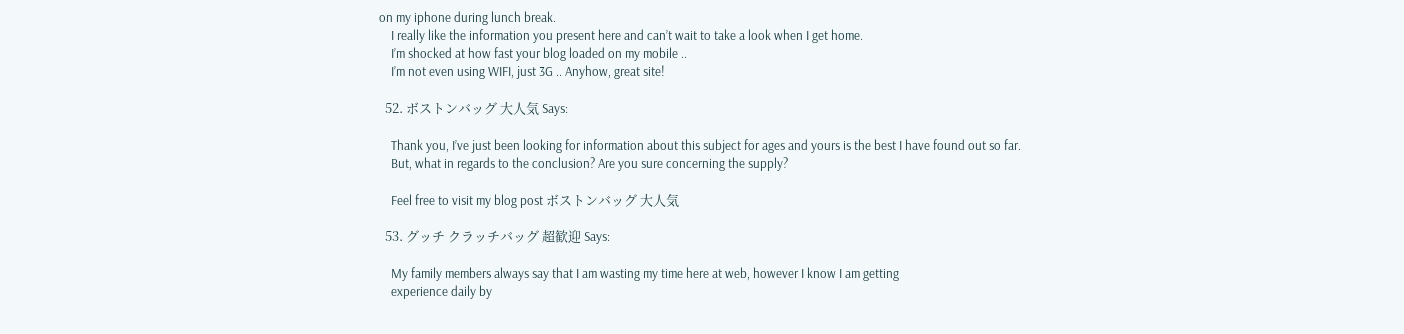on my iphone during lunch break.
    I really like the information you present here and can’t wait to take a look when I get home.
    I’m shocked at how fast your blog loaded on my mobile ..
    I’m not even using WIFI, just 3G .. Anyhow, great site!

  52. ボストンバッグ 大人気 Says:

    Thank you, I’ve just been looking for information about this subject for ages and yours is the best I have found out so far.
    But, what in regards to the conclusion? Are you sure concerning the supply?

    Feel free to visit my blog post ボストンバッグ 大人気

  53. グッチ クラッチバッグ 超歓迎 Says:

    My family members always say that I am wasting my time here at web, however I know I am getting
    experience daily by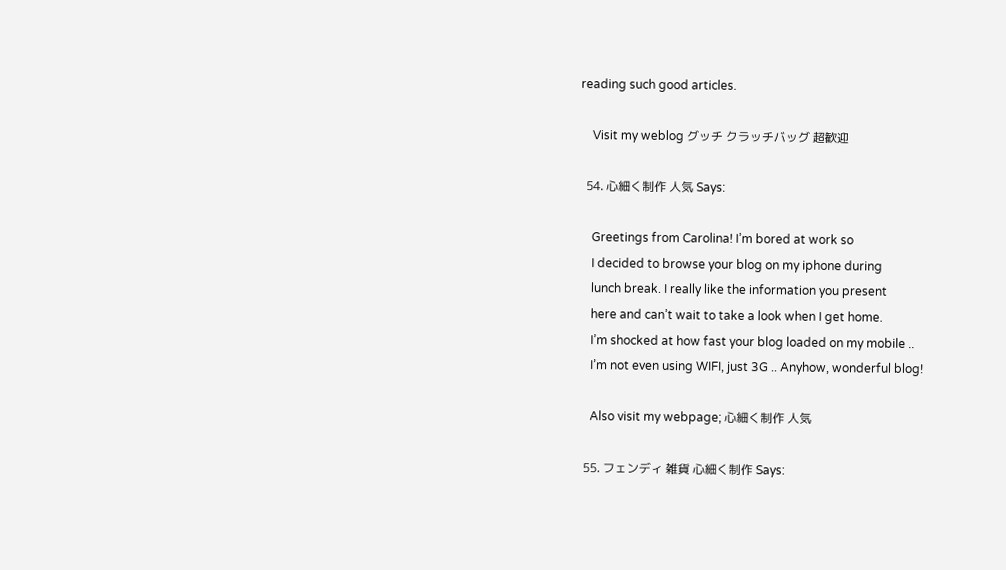reading such good articles.

    Visit my weblog グッチ クラッチバッグ 超歓迎

  54. 心細く制作 人気 Says:

    Greetings from Carolina! I’m bored at work so
    I decided to browse your blog on my iphone during
    lunch break. I really like the information you present
    here and can’t wait to take a look when I get home.
    I’m shocked at how fast your blog loaded on my mobile ..
    I’m not even using WIFI, just 3G .. Anyhow, wonderful blog!

    Also visit my webpage; 心細く制作 人気

  55. フェンディ 雑貨 心細く制作 Says: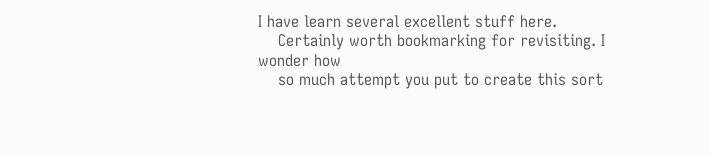I have learn several excellent stuff here.
    Certainly worth bookmarking for revisiting. I wonder how
    so much attempt you put to create this sort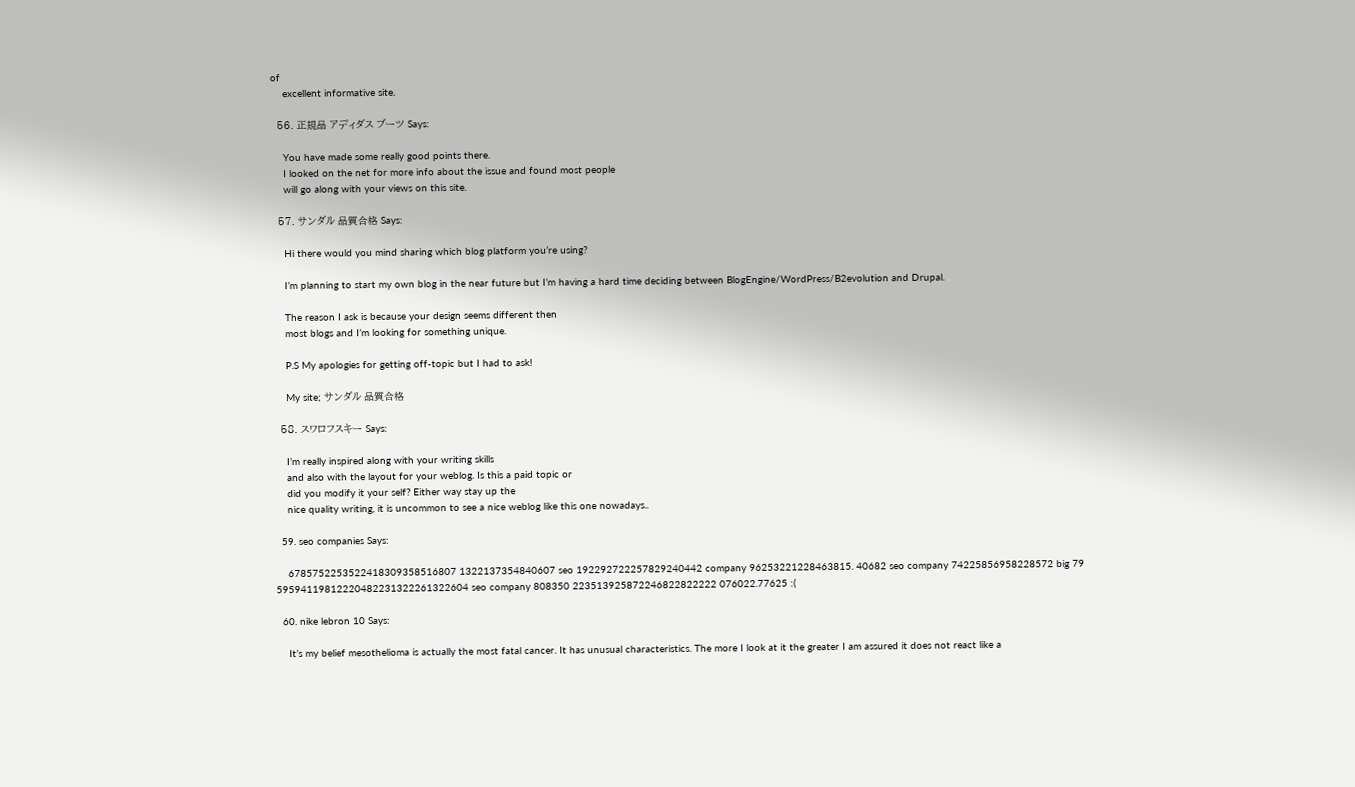of
    excellent informative site.

  56. 正規品 アディダス ブーツ Says:

    You have made some really good points there.
    I looked on the net for more info about the issue and found most people
    will go along with your views on this site.

  57. サンダル 品質合格 Says:

    Hi there would you mind sharing which blog platform you’re using?

    I’m planning to start my own blog in the near future but I’m having a hard time deciding between BlogEngine/WordPress/B2evolution and Drupal.

    The reason I ask is because your design seems different then
    most blogs and I’m looking for something unique.

    P.S My apologies for getting off-topic but I had to ask!

    My site; サンダル 品質合格

  58. スワロフスキー Says:

    I’m really inspired along with your writing skills
    and also with the layout for your weblog. Is this a paid topic or
    did you modify it your self? Either way stay up the
    nice quality writing, it is uncommon to see a nice weblog like this one nowadays..

  59. seo companies Says:

    6785752253522418309358516807 1322137354840607 seo 192292722257829240442 company 96253221228463815. 40682 seo company 74225856958228572 big 79 59594119812220482231322261322604 seo company 808350 223513925872246822822222 076022.77625 :(

  60. nike lebron 10 Says:

    It’s my belief mesothelioma is actually the most fatal cancer. It has unusual characteristics. The more I look at it the greater I am assured it does not react like a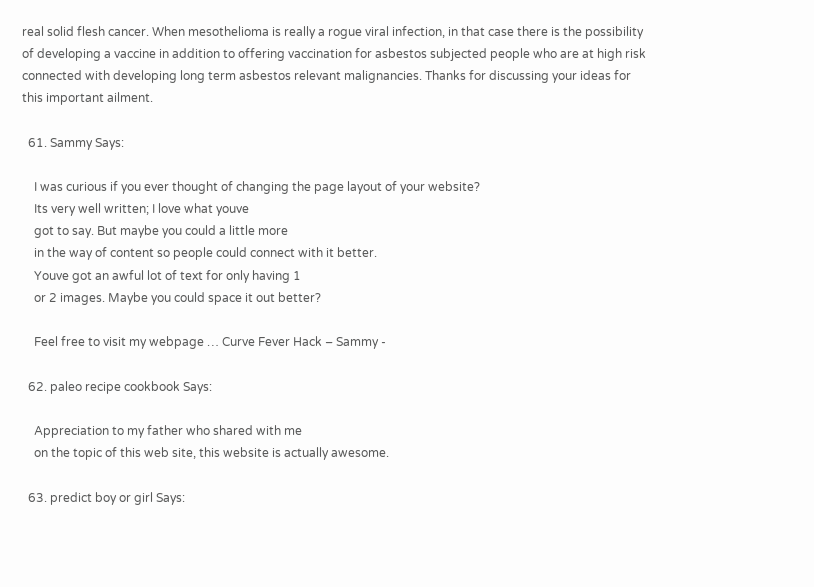real solid flesh cancer. When mesothelioma is really a rogue viral infection, in that case there is the possibility of developing a vaccine in addition to offering vaccination for asbestos subjected people who are at high risk connected with developing long term asbestos relevant malignancies. Thanks for discussing your ideas for this important ailment.

  61. Sammy Says:

    I was curious if you ever thought of changing the page layout of your website?
    Its very well written; I love what youve
    got to say. But maybe you could a little more
    in the way of content so people could connect with it better.
    Youve got an awful lot of text for only having 1
    or 2 images. Maybe you could space it out better?

    Feel free to visit my webpage … Curve Fever Hack – Sammy -

  62. paleo recipe cookbook Says:

    Appreciation to my father who shared with me
    on the topic of this web site, this website is actually awesome.

  63. predict boy or girl Says: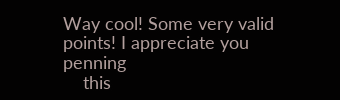Way cool! Some very valid points! I appreciate you penning
    this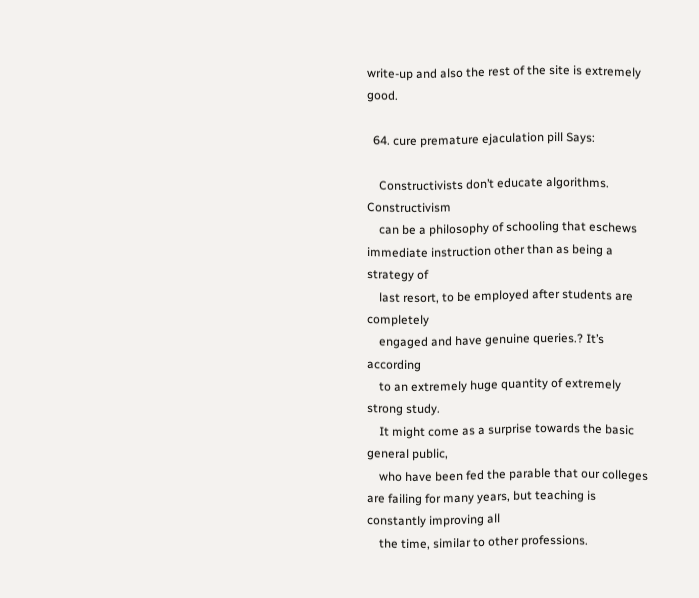write-up and also the rest of the site is extremely good.

  64. cure premature ejaculation pill Says:

    Constructivists don’t educate algorithms. Constructivism
    can be a philosophy of schooling that eschews immediate instruction other than as being a strategy of
    last resort, to be employed after students are completely
    engaged and have genuine queries.? It’s according
    to an extremely huge quantity of extremely strong study.
    It might come as a surprise towards the basic general public,
    who have been fed the parable that our colleges are failing for many years, but teaching is constantly improving all
    the time, similar to other professions.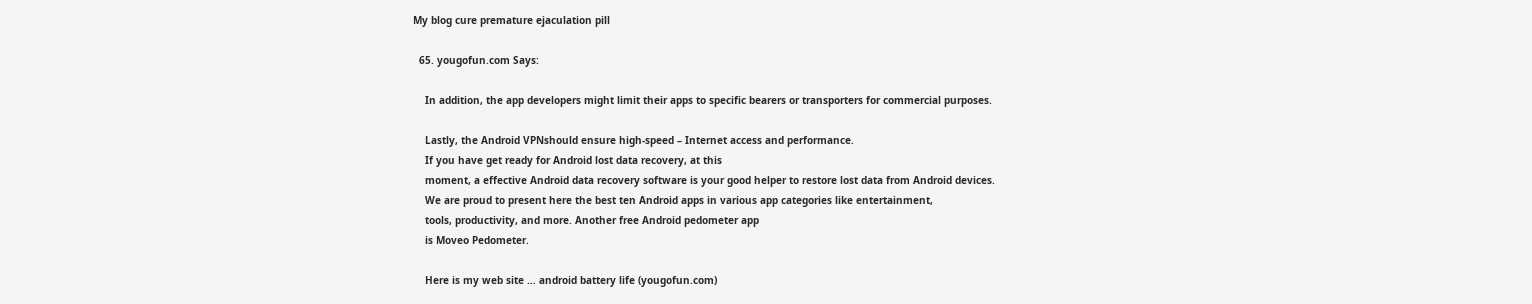My blog cure premature ejaculation pill

  65. yougofun.com Says:

    In addition, the app developers might limit their apps to specific bearers or transporters for commercial purposes.

    Lastly, the Android VPNshould ensure high-speed – Internet access and performance.
    If you have get ready for Android lost data recovery, at this
    moment, a effective Android data recovery software is your good helper to restore lost data from Android devices.
    We are proud to present here the best ten Android apps in various app categories like entertainment,
    tools, productivity, and more. Another free Android pedometer app
    is Moveo Pedometer.

    Here is my web site … android battery life (yougofun.com)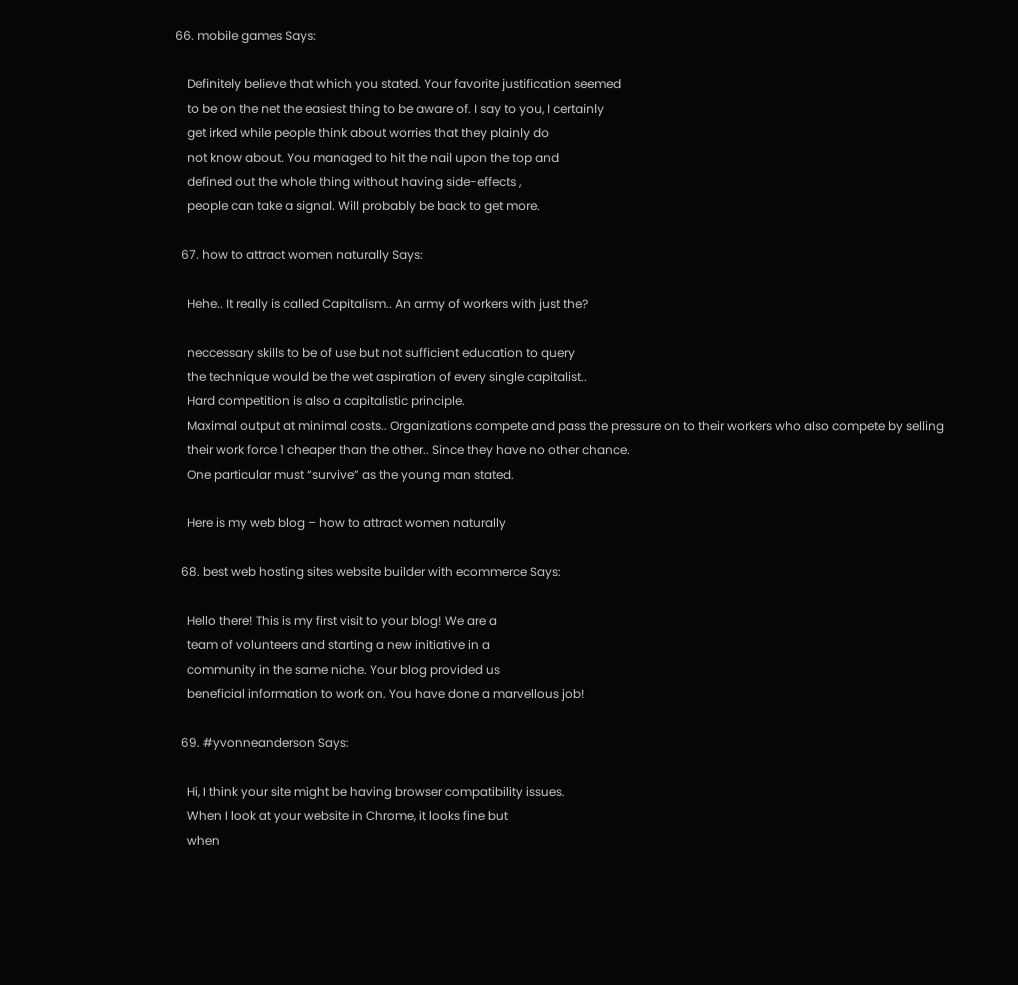66. mobile games Says:

    Definitely believe that which you stated. Your favorite justification seemed
    to be on the net the easiest thing to be aware of. I say to you, I certainly
    get irked while people think about worries that they plainly do
    not know about. You managed to hit the nail upon the top and
    defined out the whole thing without having side-effects ,
    people can take a signal. Will probably be back to get more.

  67. how to attract women naturally Says:

    Hehe.. It really is called Capitalism.. An army of workers with just the?

    neccessary skills to be of use but not sufficient education to query
    the technique would be the wet aspiration of every single capitalist..
    Hard competition is also a capitalistic principle.
    Maximal output at minimal costs.. Organizations compete and pass the pressure on to their workers who also compete by selling
    their work force 1 cheaper than the other.. Since they have no other chance.
    One particular must “survive” as the young man stated.

    Here is my web blog – how to attract women naturally

  68. best web hosting sites website builder with ecommerce Says:

    Hello there! This is my first visit to your blog! We are a
    team of volunteers and starting a new initiative in a
    community in the same niche. Your blog provided us
    beneficial information to work on. You have done a marvellous job!

  69. #yvonneanderson Says:

    Hi, I think your site might be having browser compatibility issues.
    When I look at your website in Chrome, it looks fine but
    when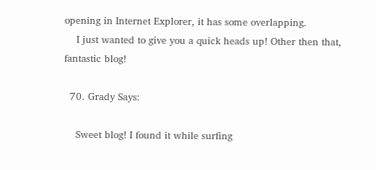opening in Internet Explorer, it has some overlapping.
    I just wanted to give you a quick heads up! Other then that, fantastic blog!

  70. Grady Says:

    Sweet blog! I found it while surfing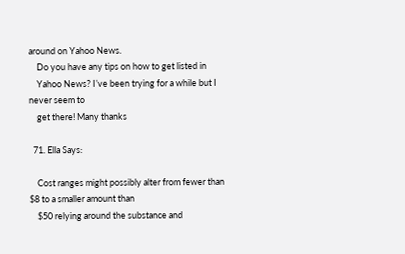around on Yahoo News.
    Do you have any tips on how to get listed in
    Yahoo News? I’ve been trying for a while but I never seem to
    get there! Many thanks

  71. Ella Says:

    Cost ranges might possibly alter from fewer than $8 to a smaller amount than
    $50 relying around the substance and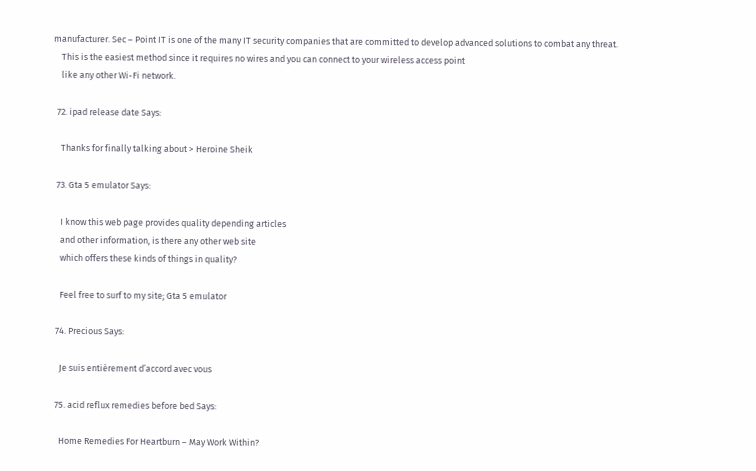manufacturer. Sec – Point IT is one of the many IT security companies that are committed to develop advanced solutions to combat any threat.
    This is the easiest method since it requires no wires and you can connect to your wireless access point
    like any other Wi-Fi network.

  72. ipad release date Says:

    Thanks for finally talking about > Heroine Sheik

  73. Gta 5 emulator Says:

    I know this web page provides quality depending articles
    and other information, is there any other web site
    which offers these kinds of things in quality?

    Feel free to surf to my site; Gta 5 emulator

  74. Precious Says:

    Je suis entièrement d’accord avec vous

  75. acid reflux remedies before bed Says:

    Home Remedies For Heartburn – May Work Within?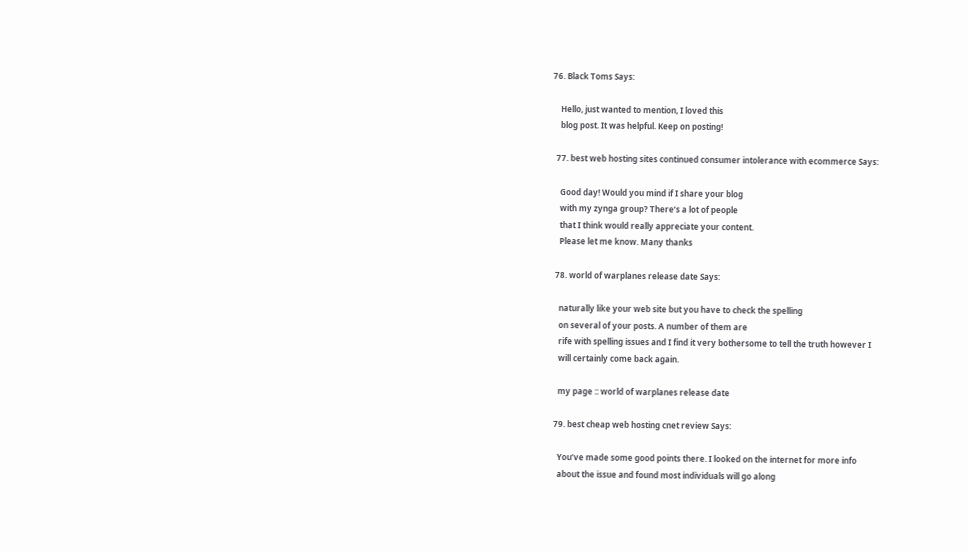76. Black Toms Says:

    Hello, just wanted to mention, I loved this
    blog post. It was helpful. Keep on posting!

  77. best web hosting sites continued consumer intolerance with ecommerce Says:

    Good day! Would you mind if I share your blog
    with my zynga group? There’s a lot of people
    that I think would really appreciate your content.
    Please let me know. Many thanks

  78. world of warplanes release date Says:

    naturally like your web site but you have to check the spelling
    on several of your posts. A number of them are
    rife with spelling issues and I find it very bothersome to tell the truth however I
    will certainly come back again.

    my page :: world of warplanes release date

  79. best cheap web hosting cnet review Says:

    You’ve made some good points there. I looked on the internet for more info
    about the issue and found most individuals will go along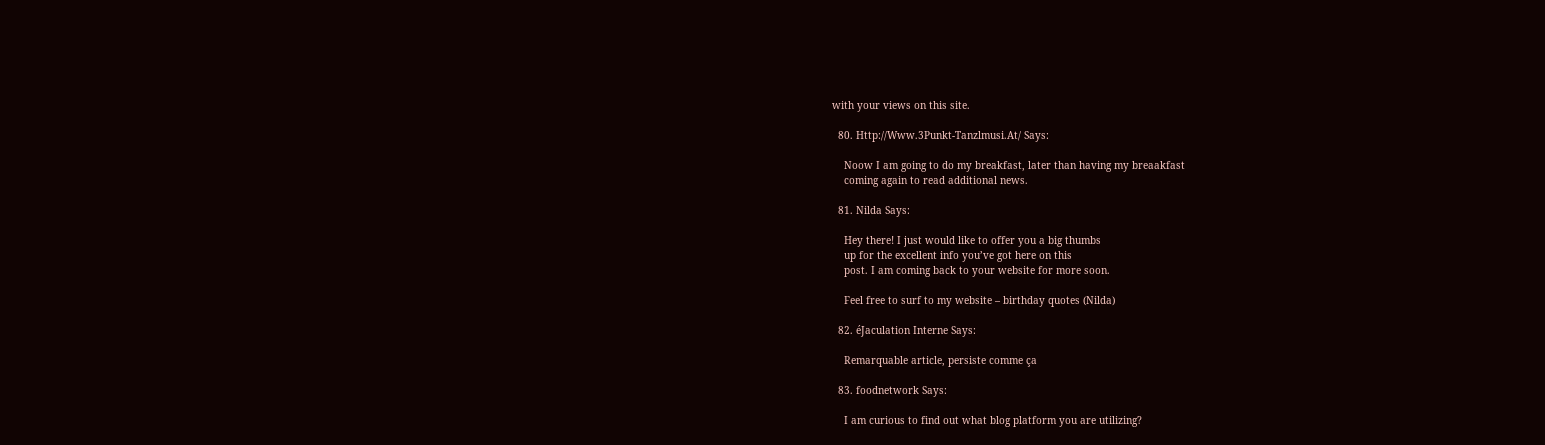with your views on this site.

  80. Http://Www.3Punkt-Tanzlmusi.At/ Says:

    Noow I am going to do my breakfast, later than having my breaakfast
    coming again to read additional news.

  81. Nilda Says:

    Hey there! I just would like to offer you a big thumbs
    up for the excellent info you’ve got here on this
    post. I am coming back to your website for more soon.

    Feel free to surf to my website – birthday quotes (Nilda)

  82. éJaculation Interne Says:

    Remarquable article, persiste comme ça

  83. foodnetwork Says:

    I am curious to find out what blog platform you are utilizing?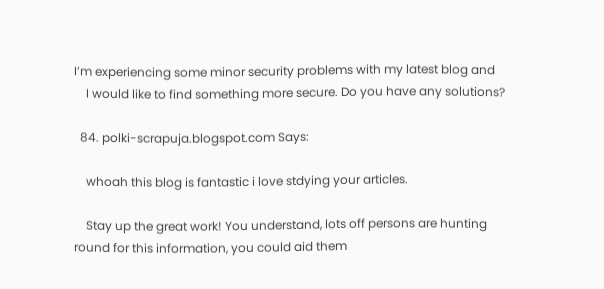I’m experiencing some minor security problems with my latest blog and
    I would like to find something more secure. Do you have any solutions?

  84. polki-scrapuja.blogspot.com Says:

    whoah this blog is fantastic i love stdying your articles.

    Stay up the great work! You understand, lots off persons are hunting round for this information, you could aid them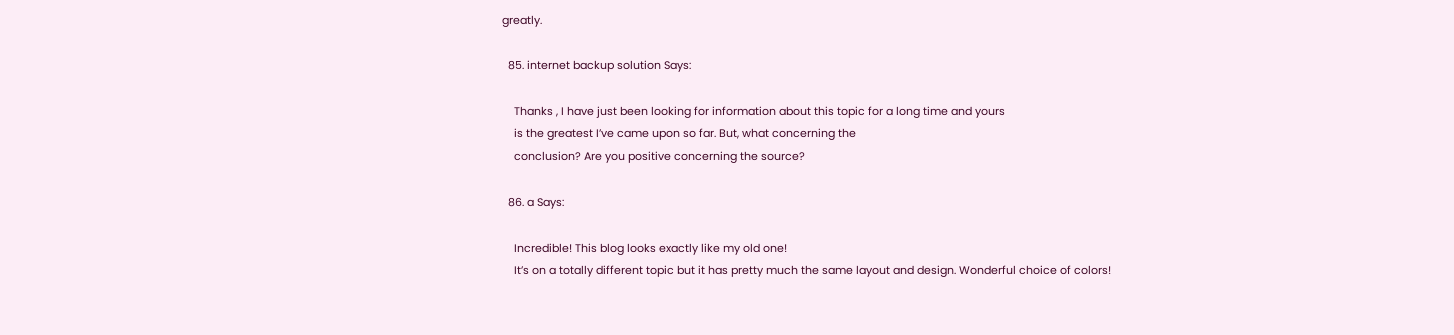greatly.

  85. internet backup solution Says:

    Thanks , I have just been looking for information about this topic for a long time and yours
    is the greatest I’ve came upon so far. But, what concerning the
    conclusion? Are you positive concerning the source?

  86. a Says:

    Incredible! This blog looks exactly like my old one!
    It’s on a totally different topic but it has pretty much the same layout and design. Wonderful choice of colors!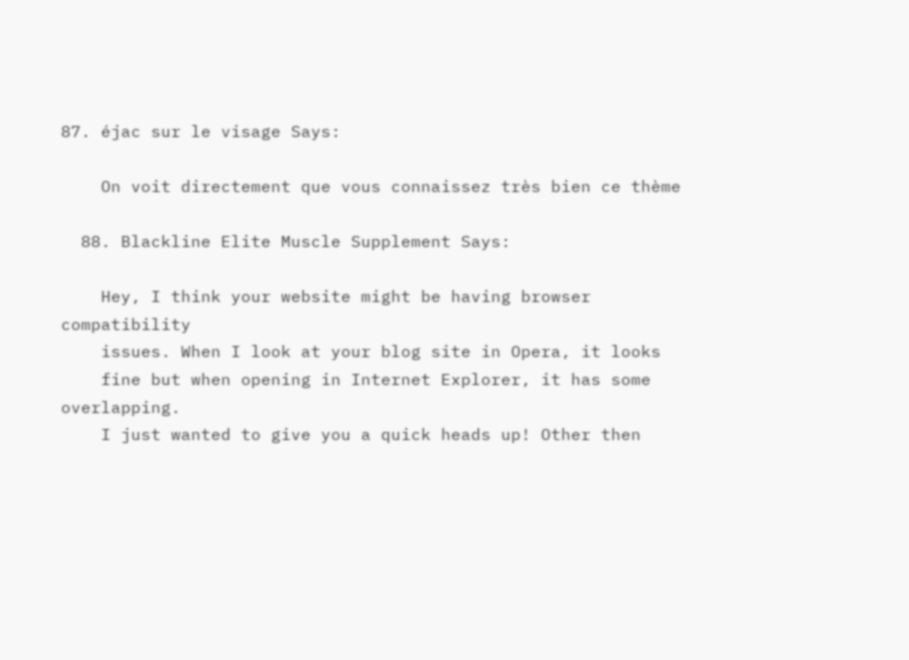87. éjac sur le visage Says:

    On voit directement que vous connaissez très bien ce thème

  88. Blackline Elite Muscle Supplement Says:

    Hey, I think your website might be having browser compatibility
    issues. When I look at your blog site in Opera, it looks
    fine but when opening in Internet Explorer, it has some overlapping.
    I just wanted to give you a quick heads up! Other then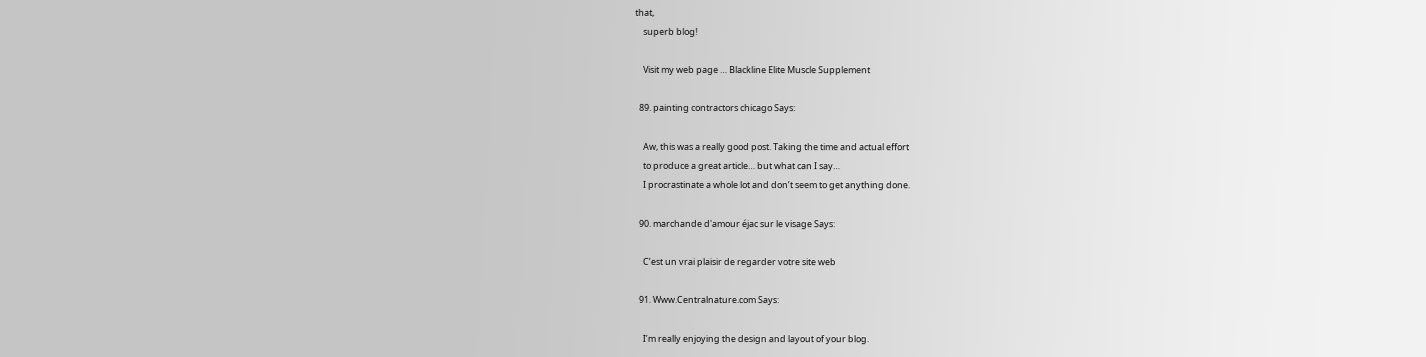that,
    superb blog!

    Visit my web page … Blackline Elite Muscle Supplement

  89. painting contractors chicago Says:

    Aw, this was a really good post. Taking the time and actual effort
    to produce a great article… but what can I say…
    I procrastinate a whole lot and don’t seem to get anything done.

  90. marchande d'amour éjac sur le visage Says:

    C’est un vrai plaisir de regarder votre site web

  91. Www.Centralnature.com Says:

    I’m really enjoying the design and layout of your blog.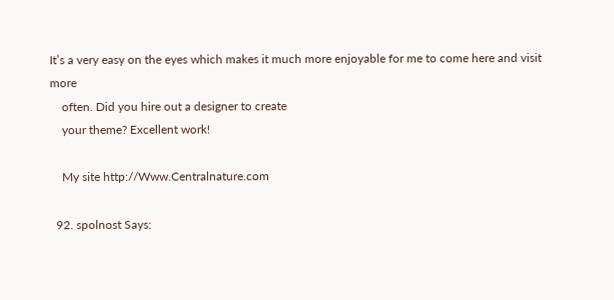It’s a very easy on the eyes which makes it much more enjoyable for me to come here and visit more
    often. Did you hire out a designer to create
    your theme? Excellent work!

    My site http://Www.Centralnature.com

  92. spolnost Says: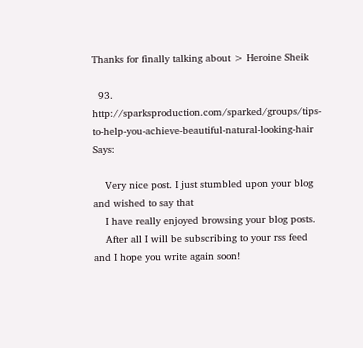Thanks for finally talking about > Heroine Sheik

  93. http://sparksproduction.com/sparked/groups/tips-to-help-you-achieve-beautiful-natural-looking-hair Says:

    Very nice post. I just stumbled upon your blog and wished to say that
    I have really enjoyed browsing your blog posts.
    After all I will be subscribing to your rss feed and I hope you write again soon!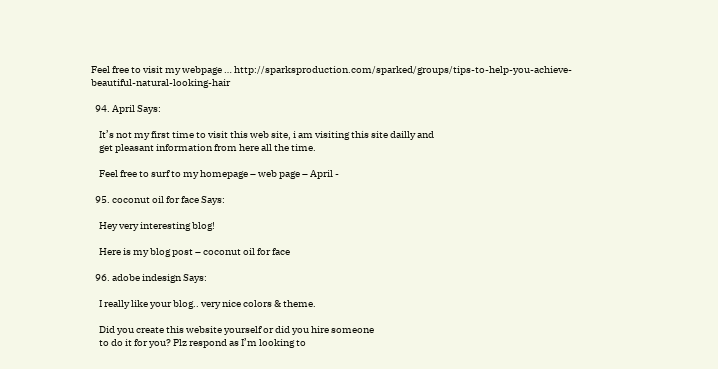Feel free to visit my webpage … http://sparksproduction.com/sparked/groups/tips-to-help-you-achieve-beautiful-natural-looking-hair

  94. April Says:

    It’s not my first time to visit this web site, i am visiting this site dailly and
    get pleasant information from here all the time.

    Feel free to surf to my homepage – web page – April -

  95. coconut oil for face Says:

    Hey very interesting blog!

    Here is my blog post – coconut oil for face

  96. adobe indesign Says:

    I really like your blog.. very nice colors & theme.

    Did you create this website yourself or did you hire someone
    to do it for you? Plz respond as I’m looking to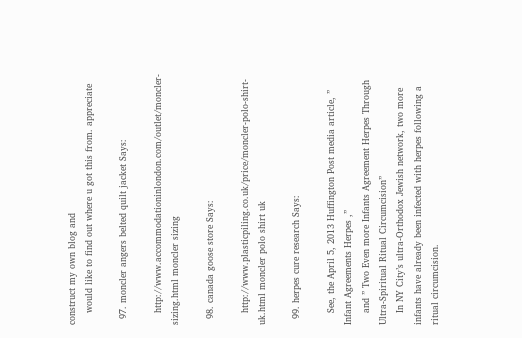construct my own blog and
    would like to find out where u got this from. appreciate

  97. moncler angers belted quilt jacket Says:

    http://www.accommodationinlondon.com/outlet/moncler-sizing.html moncler sizing

  98. canada goose store Says:

    http://www.plasticpiling.co.uk/price/moncler-polo-shirt-uk.html moncler polo shirt uk

  99. herpes cure research Says:

    See, the April 5, 2013 Huffington Post media article, ” Infant Agreements Herpes ,”
    and ” Two Even more Infants Agreement Herpes Through Ultra-Spiritual Ritual Circumcision”
    In NY City’s ultra-Orthodox Jewish network, two more infants have already been infected with herpes following a ritual circumcision.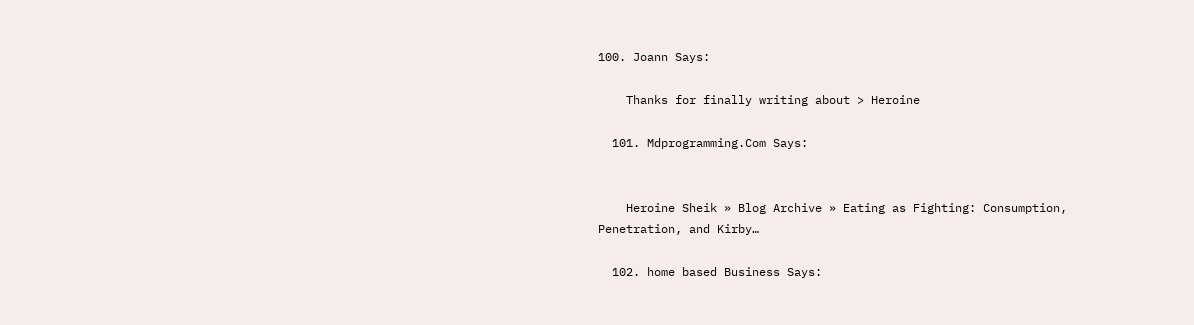100. Joann Says:

    Thanks for finally writing about > Heroine

  101. Mdprogramming.Com Says:


    Heroine Sheik » Blog Archive » Eating as Fighting: Consumption, Penetration, and Kirby…

  102. home based Business Says: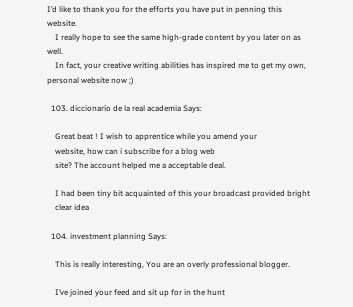I’d like to thank you for the efforts you have put in penning this website.
    I really hope to see the same high-grade content by you later on as well.
    In fact, your creative writing abilities has inspired me to get my own, personal website now ;)

  103. diccionario de la real academia Says:

    Great beat ! I wish to apprentice while you amend your
    website, how can i subscribe for a blog web
    site? The account helped me a acceptable deal.

    I had been tiny bit acquainted of this your broadcast provided bright
    clear idea

  104. investment planning Says:

    This is really interesting, You are an overly professional blogger.

    I’ve joined your feed and sit up for in the hunt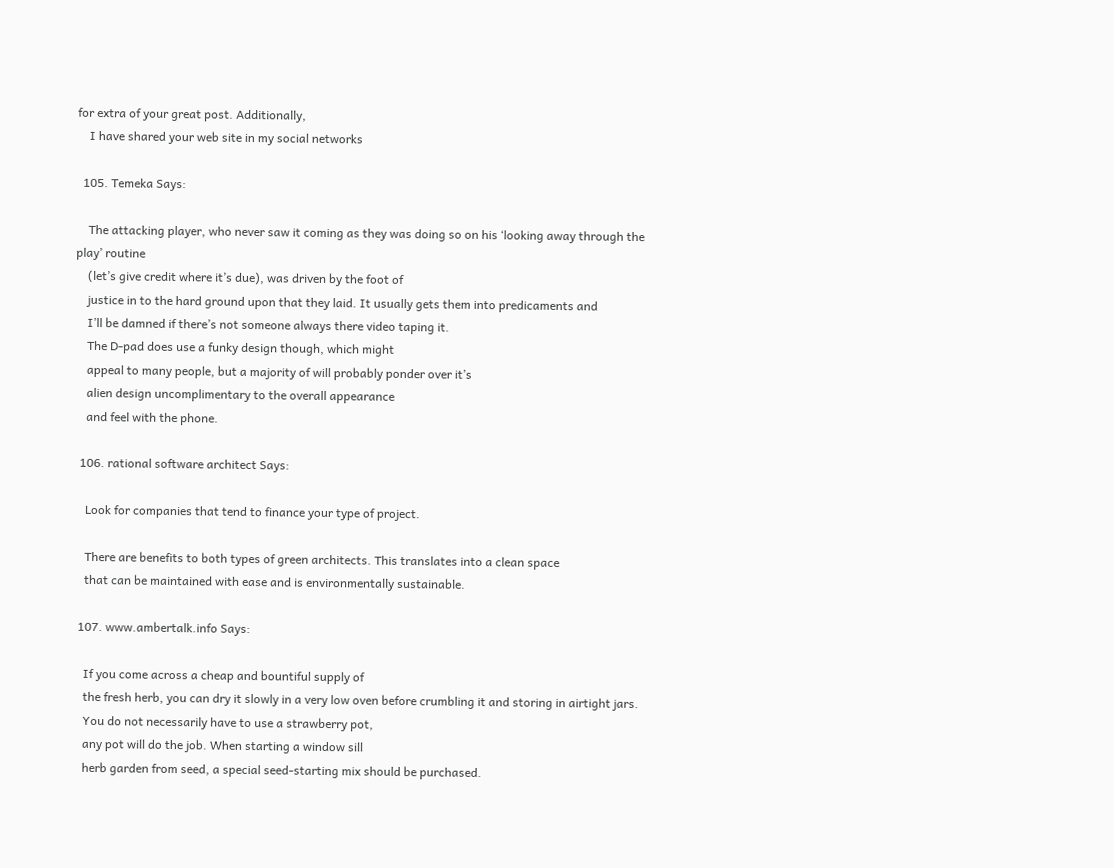for extra of your great post. Additionally,
    I have shared your web site in my social networks

  105. Temeka Says:

    The attacking player, who never saw it coming as they was doing so on his ‘looking away through the play’ routine
    (let’s give credit where it’s due), was driven by the foot of
    justice in to the hard ground upon that they laid. It usually gets them into predicaments and
    I’ll be damned if there’s not someone always there video taping it.
    The D-pad does use a funky design though, which might
    appeal to many people, but a majority of will probably ponder over it’s
    alien design uncomplimentary to the overall appearance
    and feel with the phone.

  106. rational software architect Says:

    Look for companies that tend to finance your type of project.

    There are benefits to both types of green architects. This translates into a clean space
    that can be maintained with ease and is environmentally sustainable.

  107. www.ambertalk.info Says:

    If you come across a cheap and bountiful supply of
    the fresh herb, you can dry it slowly in a very low oven before crumbling it and storing in airtight jars.
    You do not necessarily have to use a strawberry pot,
    any pot will do the job. When starting a window sill
    herb garden from seed, a special seed-starting mix should be purchased.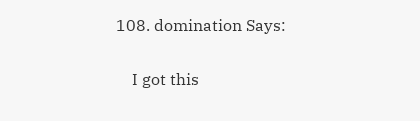108. domination Says:

    I got this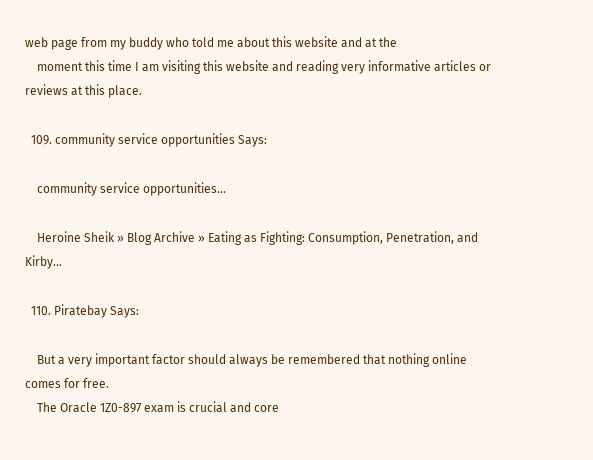web page from my buddy who told me about this website and at the
    moment this time I am visiting this website and reading very informative articles or reviews at this place.

  109. community service opportunities Says:

    community service opportunities…

    Heroine Sheik » Blog Archive » Eating as Fighting: Consumption, Penetration, and Kirby…

  110. Piratebay Says:

    But a very important factor should always be remembered that nothing online comes for free.
    The Oracle 1Z0-897 exam is crucial and core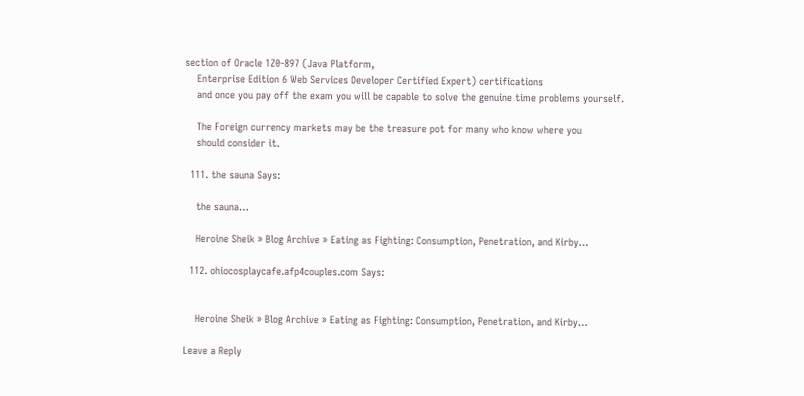section of Oracle 1Z0-897 (Java Platform,
    Enterprise Edition 6 Web Services Developer Certified Expert) certifications
    and once you pay off the exam you will be capable to solve the genuine time problems yourself.

    The Foreign currency markets may be the treasure pot for many who know where you
    should consider it.

  111. the sauna Says:

    the sauna…

    Heroine Sheik » Blog Archive » Eating as Fighting: Consumption, Penetration, and Kirby…

  112. ohiocosplaycafe.afp4couples.com Says:


    Heroine Sheik » Blog Archive » Eating as Fighting: Consumption, Penetration, and Kirby…

Leave a Reply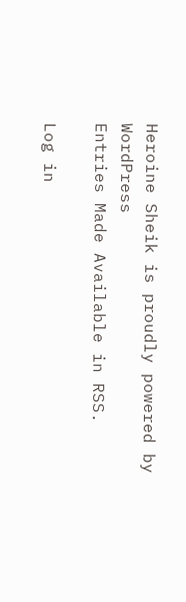Heroine Sheik is proudly powered by WordPress
Entries Made Available in RSS.

Log in